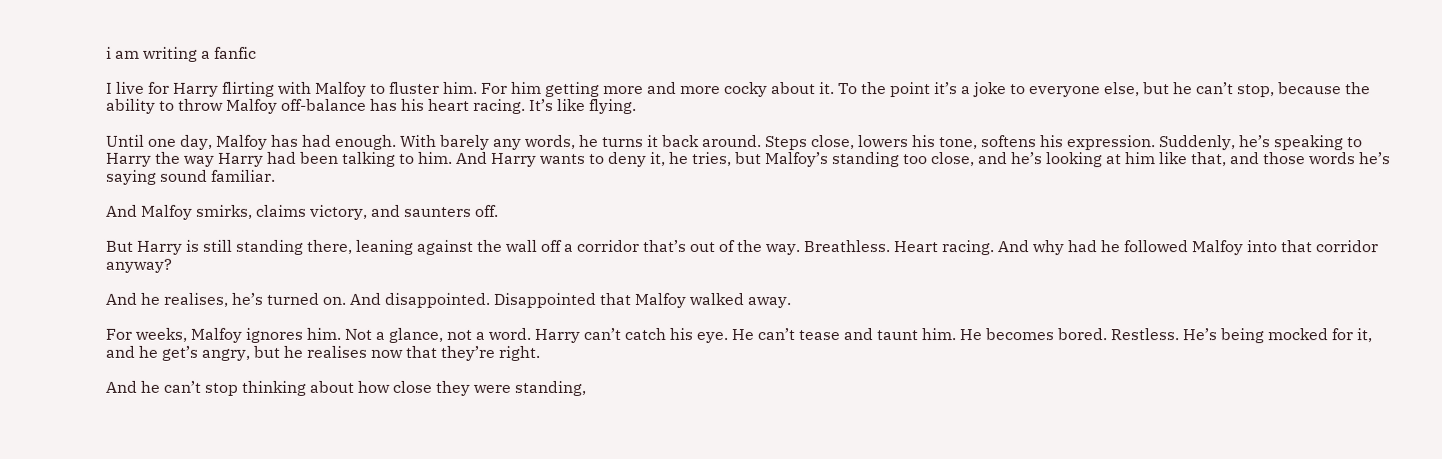i am writing a fanfic

I live for Harry flirting with Malfoy to fluster him. For him getting more and more cocky about it. To the point it’s a joke to everyone else, but he can’t stop, because the ability to throw Malfoy off-balance has his heart racing. It’s like flying.

Until one day, Malfoy has had enough. With barely any words, he turns it back around. Steps close, lowers his tone, softens his expression. Suddenly, he’s speaking to Harry the way Harry had been talking to him. And Harry wants to deny it, he tries, but Malfoy’s standing too close, and he’s looking at him like that, and those words he’s saying sound familiar.

And Malfoy smirks, claims victory, and saunters off.

But Harry is still standing there, leaning against the wall off a corridor that’s out of the way. Breathless. Heart racing. And why had he followed Malfoy into that corridor anyway?

And he realises, he’s turned on. And disappointed. Disappointed that Malfoy walked away.

For weeks, Malfoy ignores him. Not a glance, not a word. Harry can’t catch his eye. He can’t tease and taunt him. He becomes bored. Restless. He’s being mocked for it, and he get’s angry, but he realises now that they’re right.

And he can’t stop thinking about how close they were standing,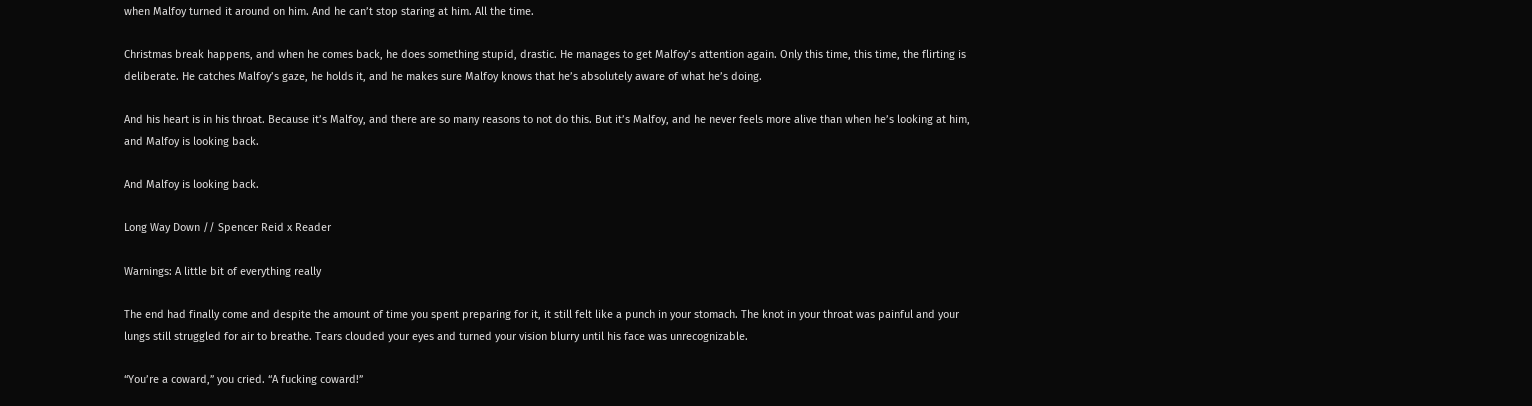when Malfoy turned it around on him. And he can’t stop staring at him. All the time.

Christmas break happens, and when he comes back, he does something stupid, drastic. He manages to get Malfoy’s attention again. Only this time, this time, the flirting is deliberate. He catches Malfoy’s gaze, he holds it, and he makes sure Malfoy knows that he’s absolutely aware of what he’s doing.

And his heart is in his throat. Because it’s Malfoy, and there are so many reasons to not do this. But it’s Malfoy, and he never feels more alive than when he’s looking at him, and Malfoy is looking back.

And Malfoy is looking back.

Long Way Down // Spencer Reid x Reader

Warnings: A little bit of everything really

The end had finally come and despite the amount of time you spent preparing for it, it still felt like a punch in your stomach. The knot in your throat was painful and your lungs still struggled for air to breathe. Tears clouded your eyes and turned your vision blurry until his face was unrecognizable.

“You’re a coward,” you cried. “A fucking coward!”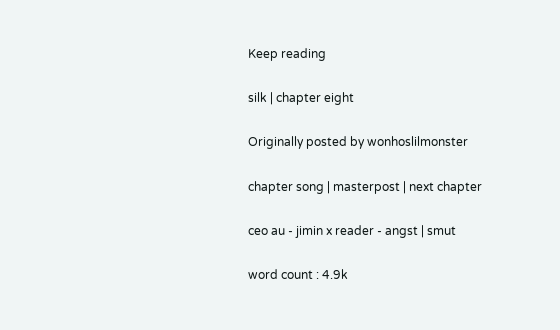Keep reading

silk | chapter eight

Originally posted by wonhoslilmonster

chapter song | masterpost | next chapter

ceo au - jimin x reader - angst | smut

word count : 4.9k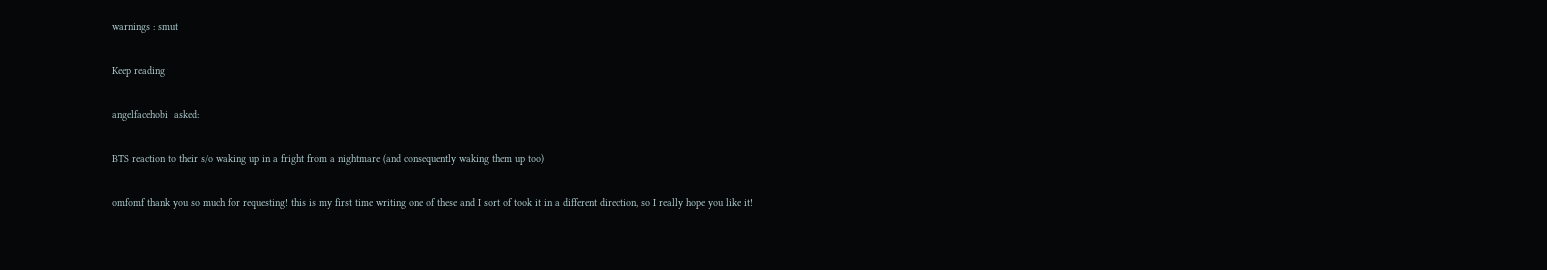warnings : smut

Keep reading

angelfacehobi  asked:

BTS reaction to their s/o waking up in a fright from a nightmare (and consequently waking them up too)

omfomf thank you so much for requesting! this is my first time writing one of these and I sort of took it in a different direction, so I really hope you like it!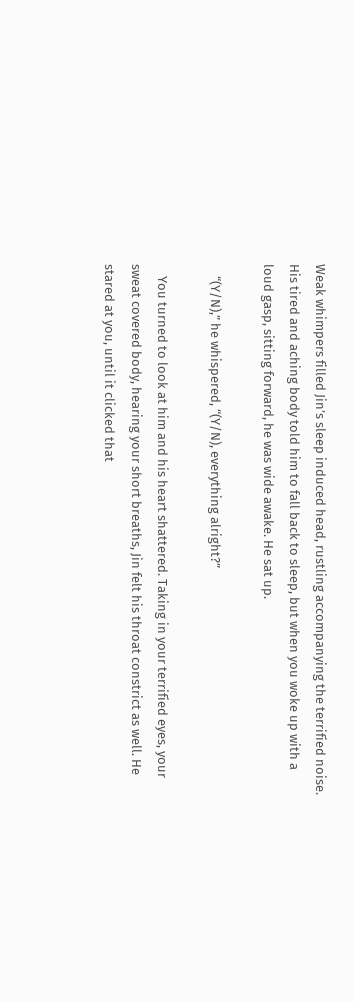Weak whimpers filled Jin’s sleep induced head, rustling accompanying the terrified noise. His tired and aching body told him to fall back to sleep, but when you woke up with a loud gasp, sitting forward, he was wide awake. He sat up.

    “(Y/N),” he whispered, “(Y/N), everything alright?”

    You turned to look at him and his heart shattered. Taking in your terrified eyes, your sweat covered body, hearing your short breaths, Jin felt his throat constrict as well. He stared at you, until it clicked that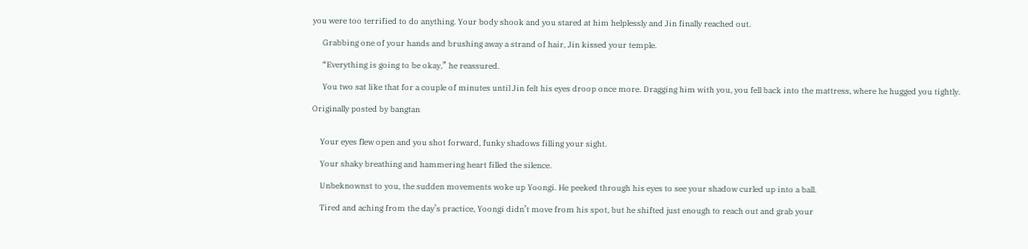you were too terrified to do anything. Your body shook and you stared at him helplessly and Jin finally reached out.

     Grabbing one of your hands and brushing away a strand of hair, Jin kissed your temple.

     “Everything is going to be okay,” he reassured.

     You two sat like that for a couple of minutes until Jin felt his eyes droop once more. Dragging him with you, you fell back into the mattress, where he hugged you tightly.

Originally posted by bangtan


    Your eyes flew open and you shot forward, funky shadows filling your sight.

    Your shaky breathing and hammering heart filled the silence.

    Unbeknownst to you, the sudden movements woke up Yoongi. He peeked through his eyes to see your shadow curled up into a ball.

    Tired and aching from the day’s practice, Yoongi didn’t move from his spot, but he shifted just enough to reach out and grab your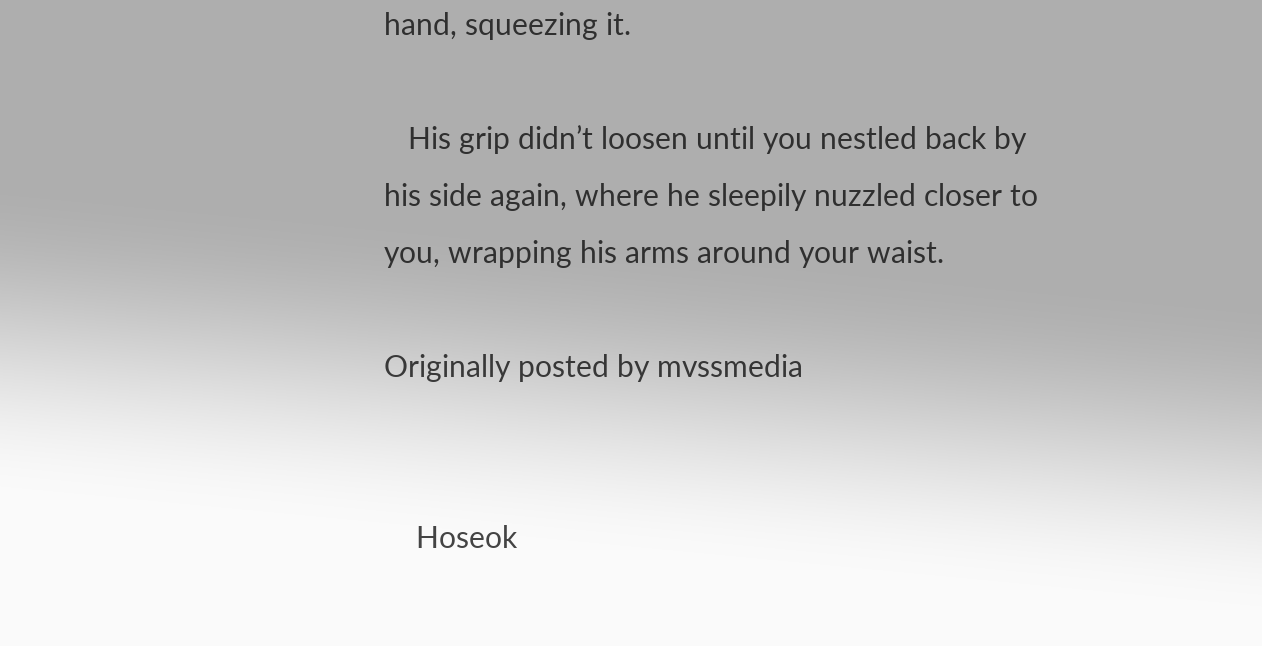hand, squeezing it.

   His grip didn’t loosen until you nestled back by his side again, where he sleepily nuzzled closer to you, wrapping his arms around your waist.

Originally posted by mvssmedia


    Hoseok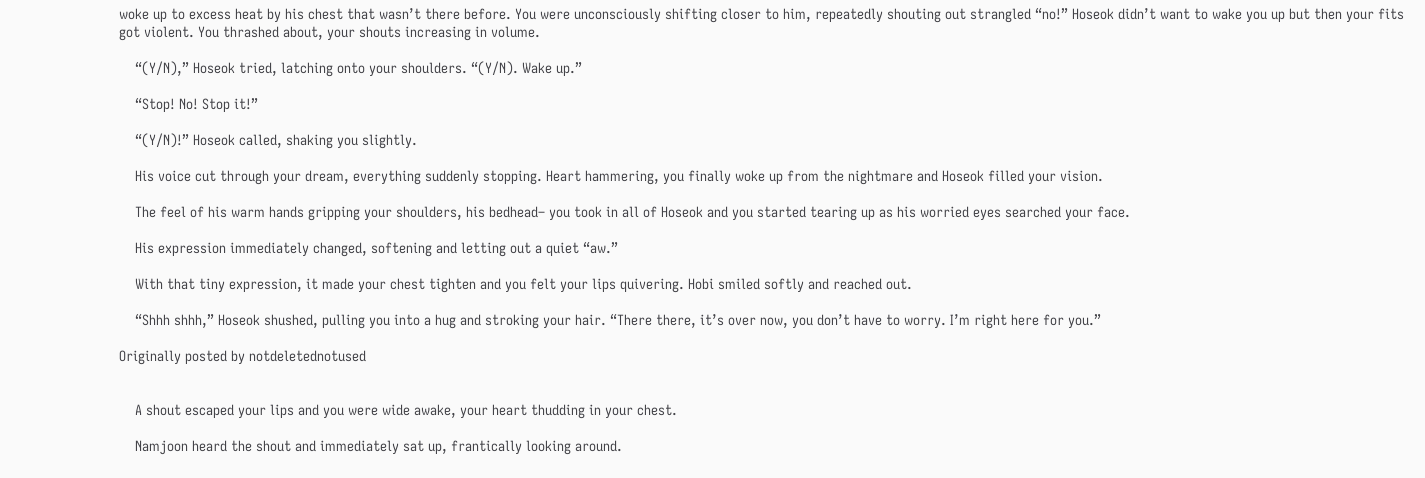woke up to excess heat by his chest that wasn’t there before. You were unconsciously shifting closer to him, repeatedly shouting out strangled “no!” Hoseok didn’t want to wake you up but then your fits got violent. You thrashed about, your shouts increasing in volume.

    “(Y/N),” Hoseok tried, latching onto your shoulders. “(Y/N). Wake up.”

    “Stop! No! Stop it!”

    “(Y/N)!” Hoseok called, shaking you slightly.

    His voice cut through your dream, everything suddenly stopping. Heart hammering, you finally woke up from the nightmare and Hoseok filled your vision.

    The feel of his warm hands gripping your shoulders, his bedhead– you took in all of Hoseok and you started tearing up as his worried eyes searched your face.

    His expression immediately changed, softening and letting out a quiet “aw.”

    With that tiny expression, it made your chest tighten and you felt your lips quivering. Hobi smiled softly and reached out.

    “Shhh shhh,” Hoseok shushed, pulling you into a hug and stroking your hair. “There there, it’s over now, you don’t have to worry. I’m right here for you.”

Originally posted by notdeletednotused


    A shout escaped your lips and you were wide awake, your heart thudding in your chest.

    Namjoon heard the shout and immediately sat up, frantically looking around.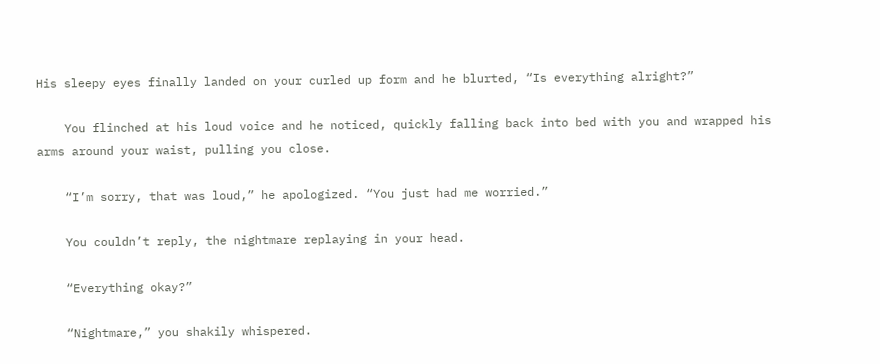His sleepy eyes finally landed on your curled up form and he blurted, “Is everything alright?”

    You flinched at his loud voice and he noticed, quickly falling back into bed with you and wrapped his arms around your waist, pulling you close.

    “I’m sorry, that was loud,” he apologized. “You just had me worried.”

    You couldn’t reply, the nightmare replaying in your head.

    “Everything okay?”

    “Nightmare,” you shakily whispered.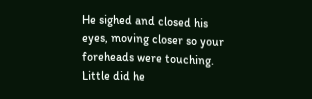He sighed and closed his eyes, moving closer so your foreheads were touching. Little did he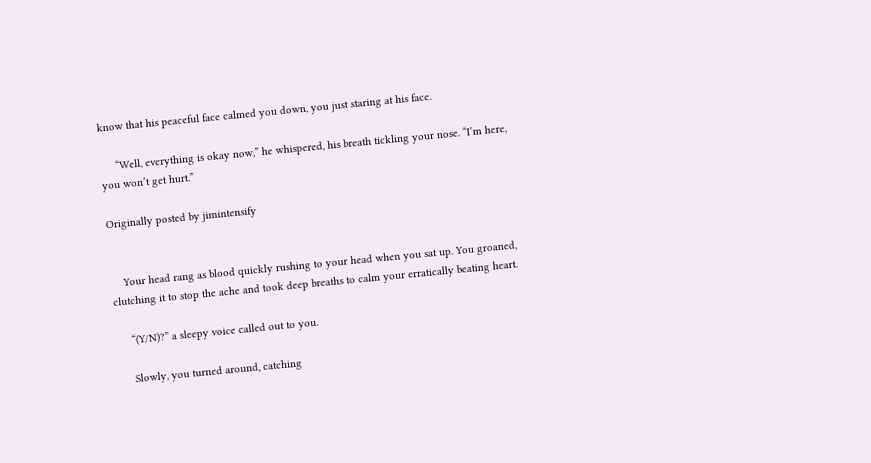know that his peaceful face calmed you down, you just staring at his face.

     “Well, everything is okay now,” he whispered, his breath tickling your nose. “I’m here, you won’t get hurt.”

Originally posted by jimintensify


    Your head rang as blood quickly rushing to your head when you sat up. You groaned, clutching it to stop the ache and took deep breaths to calm your erratically beating heart.

     “(Y/N)?” a sleepy voice called out to you.

     Slowly, you turned around, catching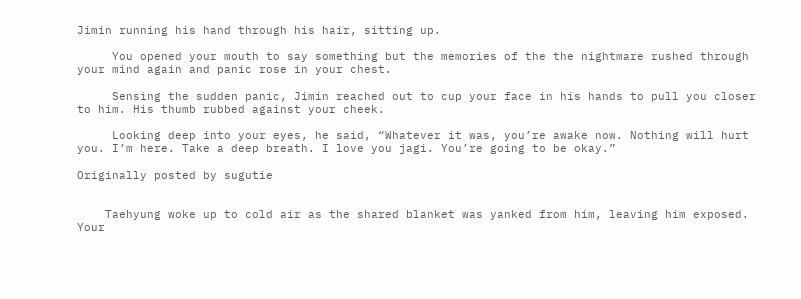Jimin running his hand through his hair, sitting up.

     You opened your mouth to say something but the memories of the the nightmare rushed through your mind again and panic rose in your chest.

     Sensing the sudden panic, Jimin reached out to cup your face in his hands to pull you closer to him. His thumb rubbed against your cheek.

     Looking deep into your eyes, he said, “Whatever it was, you’re awake now. Nothing will hurt you. I’m here. Take a deep breath. I love you jagi. You’re going to be okay.”

Originally posted by sugutie


    Taehyung woke up to cold air as the shared blanket was yanked from him, leaving him exposed. Your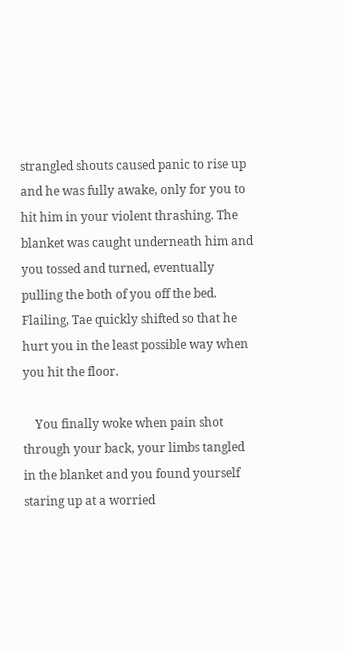strangled shouts caused panic to rise up and he was fully awake, only for you to hit him in your violent thrashing. The blanket was caught underneath him and you tossed and turned, eventually pulling the both of you off the bed. Flailing, Tae quickly shifted so that he hurt you in the least possible way when you hit the floor.

    You finally woke when pain shot through your back, your limbs tangled in the blanket and you found yourself staring up at a worried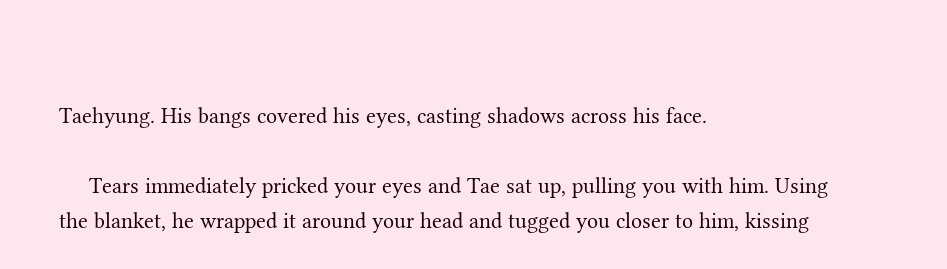Taehyung. His bangs covered his eyes, casting shadows across his face.

     Tears immediately pricked your eyes and Tae sat up, pulling you with him. Using the blanket, he wrapped it around your head and tugged you closer to him, kissing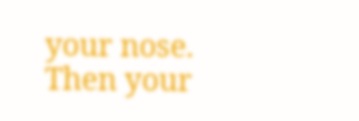your nose. Then your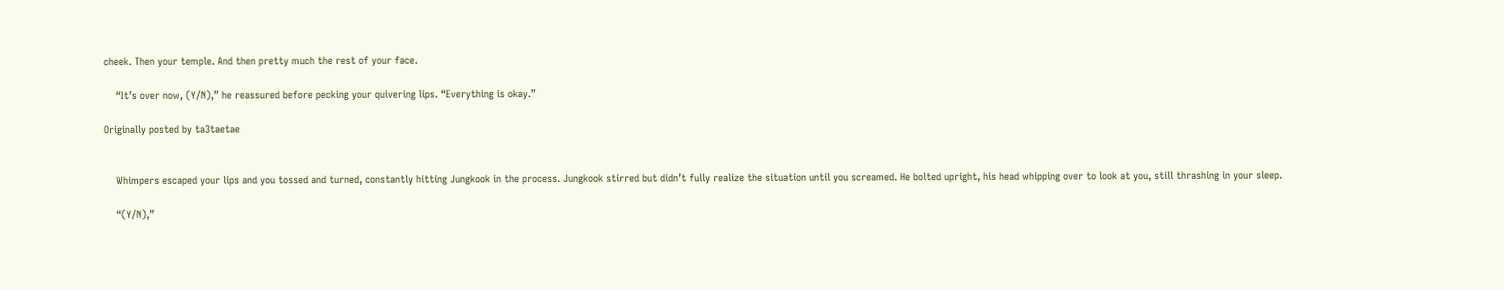cheek. Then your temple. And then pretty much the rest of your face.

    “It’s over now, (Y/N),” he reassured before pecking your quivering lips. “Everything is okay.”

Originally posted by ta3taetae


    Whimpers escaped your lips and you tossed and turned, constantly hitting Jungkook in the process. Jungkook stirred but didn’t fully realize the situation until you screamed. He bolted upright, his head whipping over to look at you, still thrashing in your sleep.

    “(Y/N),”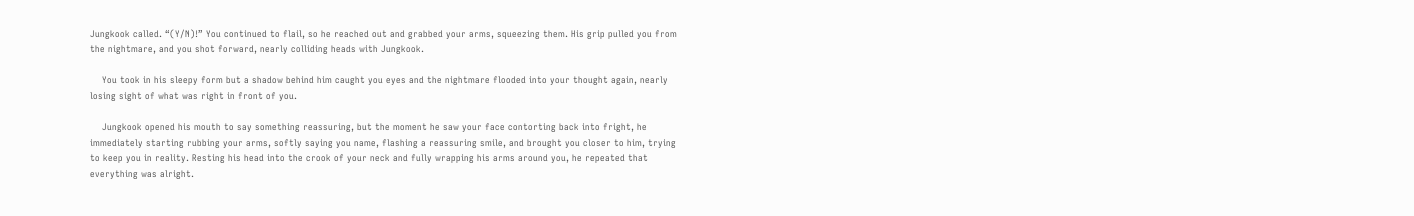Jungkook called. “(Y/N)!” You continued to flail, so he reached out and grabbed your arms, squeezing them. His grip pulled you from the nightmare, and you shot forward, nearly colliding heads with Jungkook.

    You took in his sleepy form but a shadow behind him caught you eyes and the nightmare flooded into your thought again, nearly losing sight of what was right in front of you.

    Jungkook opened his mouth to say something reassuring, but the moment he saw your face contorting back into fright, he immediately starting rubbing your arms, softly saying you name, flashing a reassuring smile, and brought you closer to him, trying to keep you in reality. Resting his head into the crook of your neck and fully wrapping his arms around you, he repeated that everything was alright.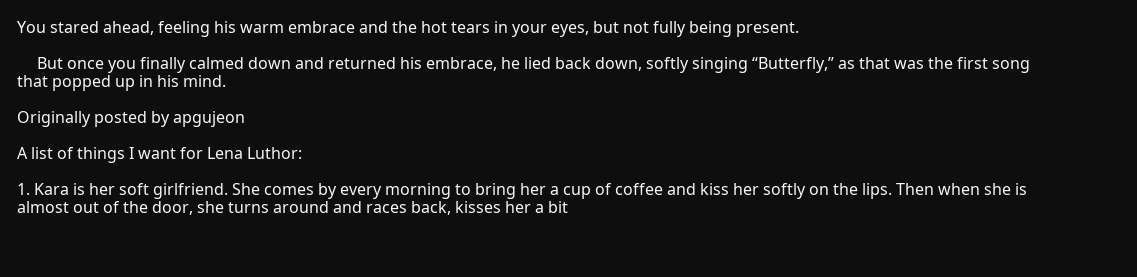You stared ahead, feeling his warm embrace and the hot tears in your eyes, but not fully being present.

     But once you finally calmed down and returned his embrace, he lied back down, softly singing “Butterfly,” as that was the first song that popped up in his mind.

Originally posted by apgujeon

A list of things I want for Lena Luthor:

1. Kara is her soft girlfriend. She comes by every morning to bring her a cup of coffee and kiss her softly on the lips. Then when she is almost out of the door, she turns around and races back, kisses her a bit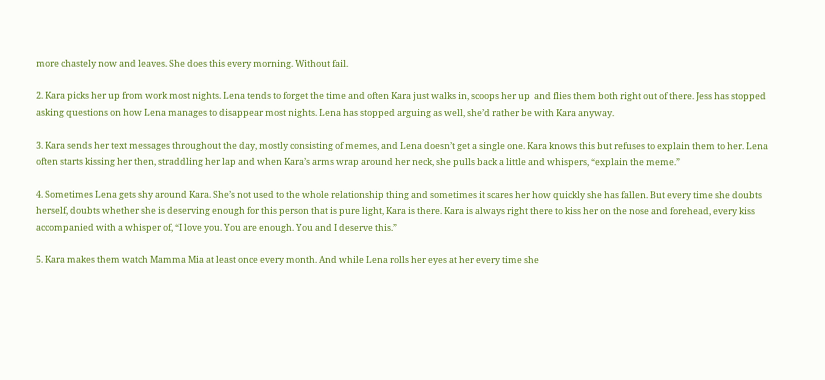more chastely now and leaves. She does this every morning. Without fail.

2. Kara picks her up from work most nights. Lena tends to forget the time and often Kara just walks in, scoops her up  and flies them both right out of there. Jess has stopped asking questions on how Lena manages to disappear most nights. Lena has stopped arguing as well, she’d rather be with Kara anyway.

3. Kara sends her text messages throughout the day, mostly consisting of memes, and Lena doesn’t get a single one. Kara knows this but refuses to explain them to her. Lena often starts kissing her then, straddling her lap and when Kara’s arms wrap around her neck, she pulls back a little and whispers, “explain the meme.”

4. Sometimes Lena gets shy around Kara. She’s not used to the whole relationship thing and sometimes it scares her how quickly she has fallen. But every time she doubts herself, doubts whether she is deserving enough for this person that is pure light, Kara is there. Kara is always right there to kiss her on the nose and forehead, every kiss accompanied with a whisper of, “I love you. You are enough. You and I deserve this.”

5. Kara makes them watch Mamma Mia at least once every month. And while Lena rolls her eyes at her every time she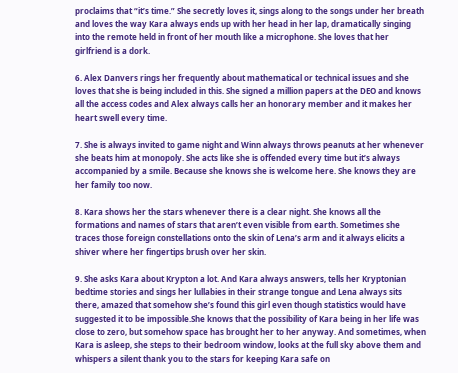proclaims that “it’s time.” She secretly loves it, sings along to the songs under her breath and loves the way Kara always ends up with her head in her lap, dramatically singing into the remote held in front of her mouth like a microphone. She loves that her girlfriend is a dork.

6. Alex Danvers rings her frequently about mathematical or technical issues and she loves that she is being included in this. She signed a million papers at the DEO and knows all the access codes and Alex always calls her an honorary member and it makes her heart swell every time.

7. She is always invited to game night and Winn always throws peanuts at her whenever she beats him at monopoly. She acts like she is offended every time but it’s always accompanied by a smile. Because she knows she is welcome here. She knows they are her family too now.

8. Kara shows her the stars whenever there is a clear night. She knows all the formations and names of stars that aren’t even visible from earth. Sometimes she traces those foreign constellations onto the skin of Lena’s arm and it always elicits a shiver where her fingertips brush over her skin.

9. She asks Kara about Krypton a lot. And Kara always answers, tells her Kryptonian bedtime stories and sings her lullabies in their strange tongue and Lena always sits there, amazed that somehow she’s found this girl even though statistics would have suggested it to be impossible.She knows that the possibility of Kara being in her life was close to zero, but somehow space has brought her to her anyway. And sometimes, when Kara is asleep, she steps to their bedroom window, looks at the full sky above them and whispers a silent thank you to the stars for keeping Kara safe on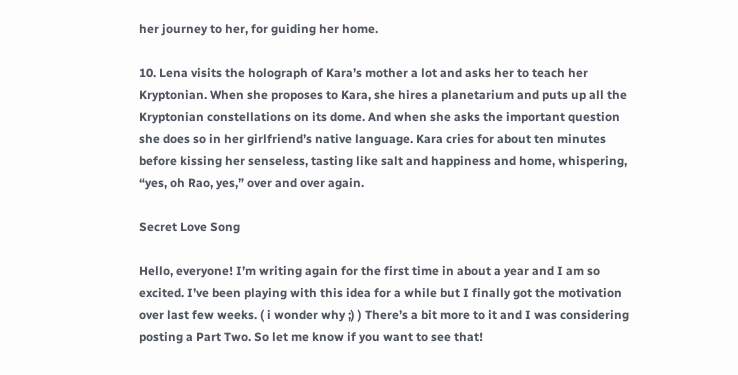her journey to her, for guiding her home.

10. Lena visits the holograph of Kara’s mother a lot and asks her to teach her Kryptonian. When she proposes to Kara, she hires a planetarium and puts up all the Kryptonian constellations on its dome. And when she asks the important question she does so in her girlfriend’s native language. Kara cries for about ten minutes before kissing her senseless, tasting like salt and happiness and home, whispering, “yes, oh Rao, yes,” over and over again.

Secret Love Song

Hello, everyone! I’m writing again for the first time in about a year and I am so excited. I’ve been playing with this idea for a while but I finally got the motivation over last few weeks. ( i wonder why ;) ) There’s a bit more to it and I was considering posting a Part Two. So let me know if you want to see that!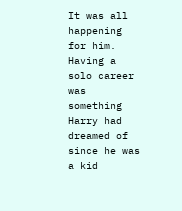It was all happening for him. Having a solo career was something Harry had dreamed of since he was a kid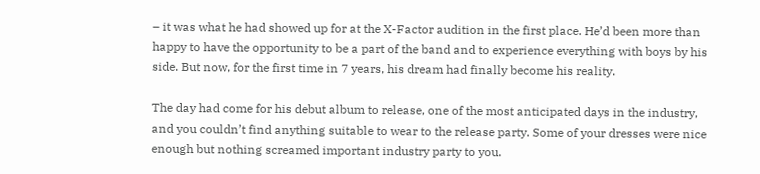– it was what he had showed up for at the X-Factor audition in the first place. He’d been more than happy to have the opportunity to be a part of the band and to experience everything with boys by his side. But now, for the first time in 7 years, his dream had finally become his reality.

The day had come for his debut album to release, one of the most anticipated days in the industry, and you couldn’t find anything suitable to wear to the release party. Some of your dresses were nice enough but nothing screamed important industry party to you.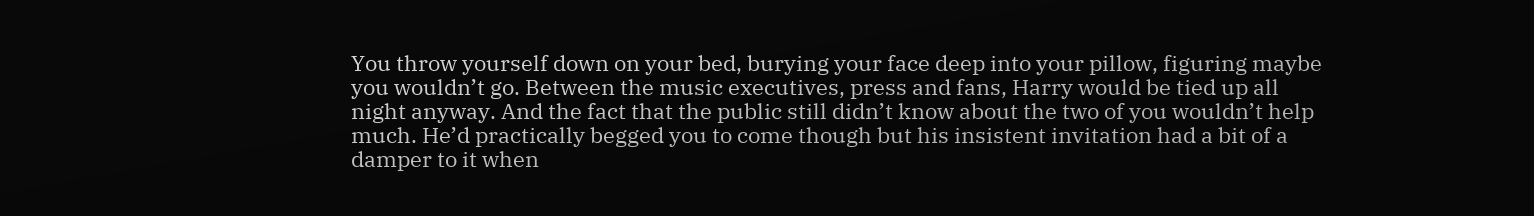You throw yourself down on your bed, burying your face deep into your pillow, figuring maybe you wouldn’t go. Between the music executives, press and fans, Harry would be tied up all night anyway. And the fact that the public still didn’t know about the two of you wouldn’t help much. He’d practically begged you to come though but his insistent invitation had a bit of a damper to it when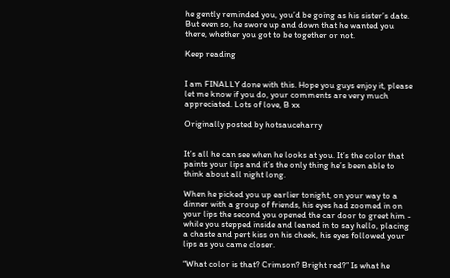he gently reminded you, you’d be going as his sister’s date. But even so, he swore up and down that he wanted you there, whether you got to be together or not.

Keep reading


I am FINALLY done with this. Hope you guys enjoy it, please let me know if you do, your comments are very much appreciated. Lots of love, B xx

Originally posted by hotsauceharry


It’s all he can see when he looks at you. It’s the color that paints your lips and it’s the only thing he’s been able to think about all night long.

When he picked you up earlier tonight, on your way to a dinner with a group of friends, his eyes had zoomed in on your lips the second you opened the car door to greet him - while you stepped inside and leaned in to say hello, placing a chaste and pert kiss on his cheek, his eyes followed your lips as you came closer.

“What color is that? Crimson? Bright red?” Is what he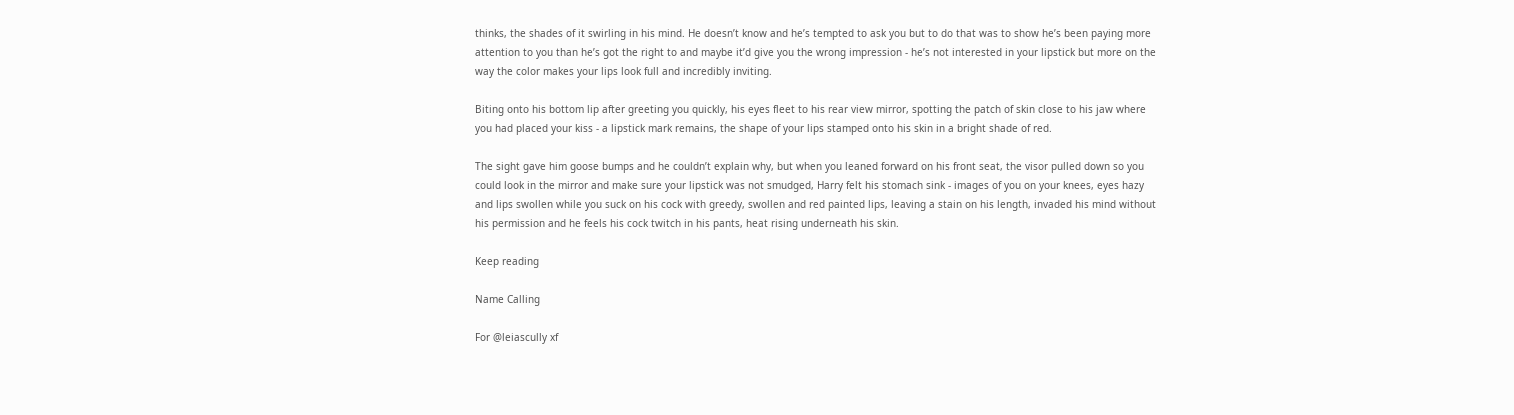thinks, the shades of it swirling in his mind. He doesn’t know and he’s tempted to ask you but to do that was to show he’s been paying more attention to you than he’s got the right to and maybe it’d give you the wrong impression - he’s not interested in your lipstick but more on the way the color makes your lips look full and incredibly inviting.

Biting onto his bottom lip after greeting you quickly, his eyes fleet to his rear view mirror, spotting the patch of skin close to his jaw where you had placed your kiss - a lipstick mark remains, the shape of your lips stamped onto his skin in a bright shade of red.

The sight gave him goose bumps and he couldn’t explain why, but when you leaned forward on his front seat, the visor pulled down so you could look in the mirror and make sure your lipstick was not smudged, Harry felt his stomach sink - images of you on your knees, eyes hazy and lips swollen while you suck on his cock with greedy, swollen and red painted lips, leaving a stain on his length, invaded his mind without his permission and he feels his cock twitch in his pants, heat rising underneath his skin.

Keep reading

Name Calling

For @leiascully xf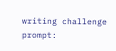writing challenge prompt: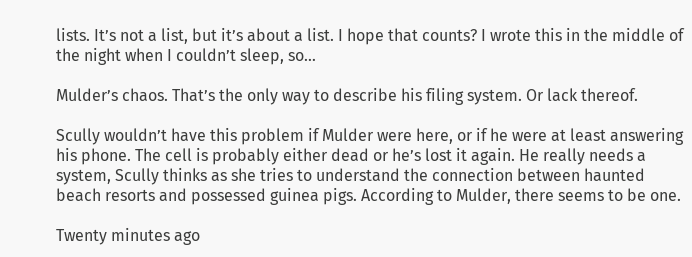lists. It’s not a list, but it’s about a list. I hope that counts? I wrote this in the middle of the night when I couldn’t sleep, so…

Mulder’s chaos. That’s the only way to describe his filing system. Or lack thereof.

Scully wouldn’t have this problem if Mulder were here, or if he were at least answering his phone. The cell is probably either dead or he’s lost it again. He really needs a system, Scully thinks as she tries to understand the connection between haunted beach resorts and possessed guinea pigs. According to Mulder, there seems to be one.

Twenty minutes ago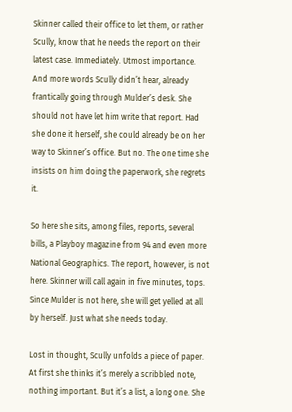Skinner called their office to let them, or rather Scully, know that he needs the report on their latest case. Immediately. Utmost importance. And more words Scully didn’t hear, already frantically going through Mulder’s desk. She should not have let him write that report. Had she done it herself, she could already be on her way to Skinner’s office. But no. The one time she insists on him doing the paperwork, she regrets it.

So here she sits, among files, reports, several bills, a Playboy magazine from 94 and even more National Geographics. The report, however, is not here. Skinner will call again in five minutes, tops. Since Mulder is not here, she will get yelled at all by herself. Just what she needs today.

Lost in thought, Scully unfolds a piece of paper. At first she thinks it’s merely a scribbled note, nothing important. But it’s a list, a long one. She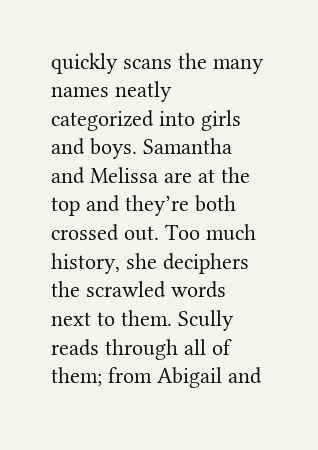quickly scans the many names neatly categorized into girls and boys. Samantha and Melissa are at the top and they’re both crossed out. Too much history, she deciphers the scrawled words next to them. Scully reads through all of them; from Abigail and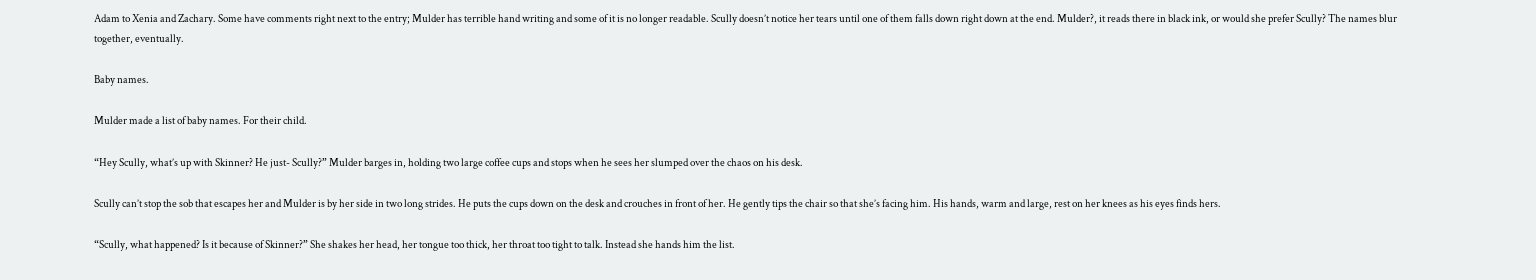Adam to Xenia and Zachary. Some have comments right next to the entry; Mulder has terrible hand writing and some of it is no longer readable. Scully doesn’t notice her tears until one of them falls down right down at the end. Mulder?, it reads there in black ink, or would she prefer Scully? The names blur together, eventually.

Baby names.

Mulder made a list of baby names. For their child.

“Hey Scully, what’s up with Skinner? He just- Scully?” Mulder barges in, holding two large coffee cups and stops when he sees her slumped over the chaos on his desk.

Scully can’t stop the sob that escapes her and Mulder is by her side in two long strides. He puts the cups down on the desk and crouches in front of her. He gently tips the chair so that she’s facing him. His hands, warm and large, rest on her knees as his eyes finds hers.

“Scully, what happened? Is it because of Skinner?” She shakes her head, her tongue too thick, her throat too tight to talk. Instead she hands him the list.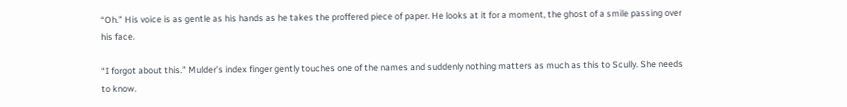“Oh.” His voice is as gentle as his hands as he takes the proffered piece of paper. He looks at it for a moment, the ghost of a smile passing over his face.

“I forgot about this.” Mulder’s index finger gently touches one of the names and suddenly nothing matters as much as this to Scully. She needs to know.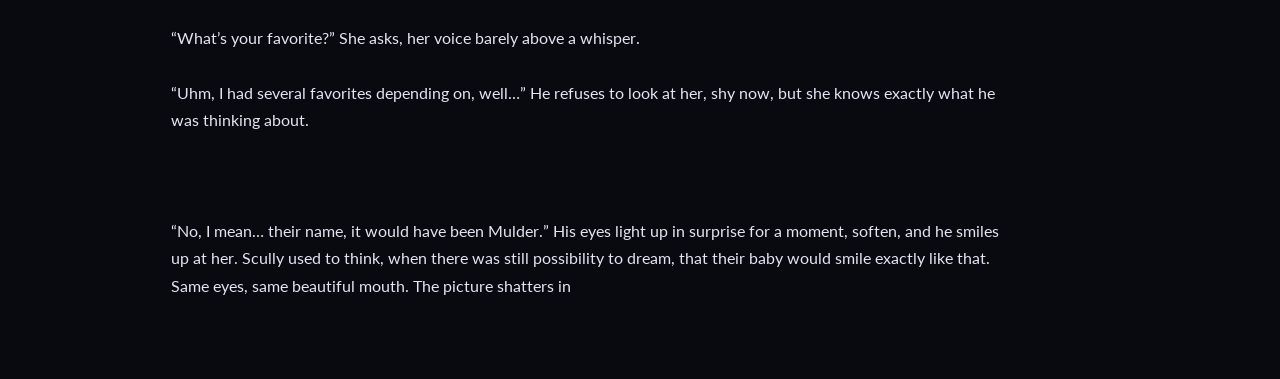“What’s your favorite?” She asks, her voice barely above a whisper.

“Uhm, I had several favorites depending on, well…” He refuses to look at her, shy now, but she knows exactly what he was thinking about.



“No, I mean… their name, it would have been Mulder.” His eyes light up in surprise for a moment, soften, and he smiles up at her. Scully used to think, when there was still possibility to dream, that their baby would smile exactly like that. Same eyes, same beautiful mouth. The picture shatters in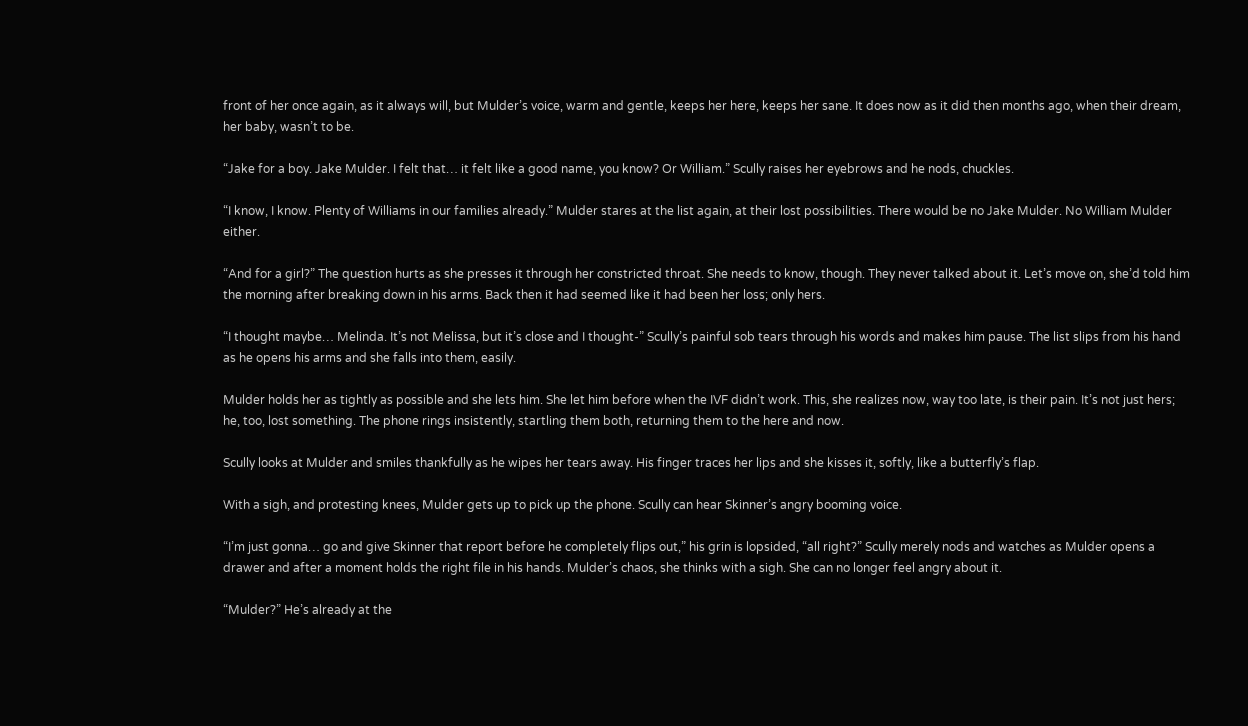front of her once again, as it always will, but Mulder’s voice, warm and gentle, keeps her here, keeps her sane. It does now as it did then months ago, when their dream, her baby, wasn’t to be.

“Jake for a boy. Jake Mulder. I felt that… it felt like a good name, you know? Or William.” Scully raises her eyebrows and he nods, chuckles.

“I know, I know. Plenty of Williams in our families already.” Mulder stares at the list again, at their lost possibilities. There would be no Jake Mulder. No William Mulder either.

“And for a girl?” The question hurts as she presses it through her constricted throat. She needs to know, though. They never talked about it. Let’s move on, she’d told him the morning after breaking down in his arms. Back then it had seemed like it had been her loss; only hers.

“I thought maybe… Melinda. It’s not Melissa, but it’s close and I thought-” Scully’s painful sob tears through his words and makes him pause. The list slips from his hand as he opens his arms and she falls into them, easily.

Mulder holds her as tightly as possible and she lets him. She let him before when the IVF didn’t work. This, she realizes now, way too late, is their pain. It’s not just hers; he, too, lost something. The phone rings insistently, startling them both, returning them to the here and now.

Scully looks at Mulder and smiles thankfully as he wipes her tears away. His finger traces her lips and she kisses it, softly, like a butterfly’s flap.

With a sigh, and protesting knees, Mulder gets up to pick up the phone. Scully can hear Skinner’s angry booming voice.

“I’m just gonna… go and give Skinner that report before he completely flips out,” his grin is lopsided, “all right?” Scully merely nods and watches as Mulder opens a drawer and after a moment holds the right file in his hands. Mulder’s chaos, she thinks with a sigh. She can no longer feel angry about it.

“Mulder?” He’s already at the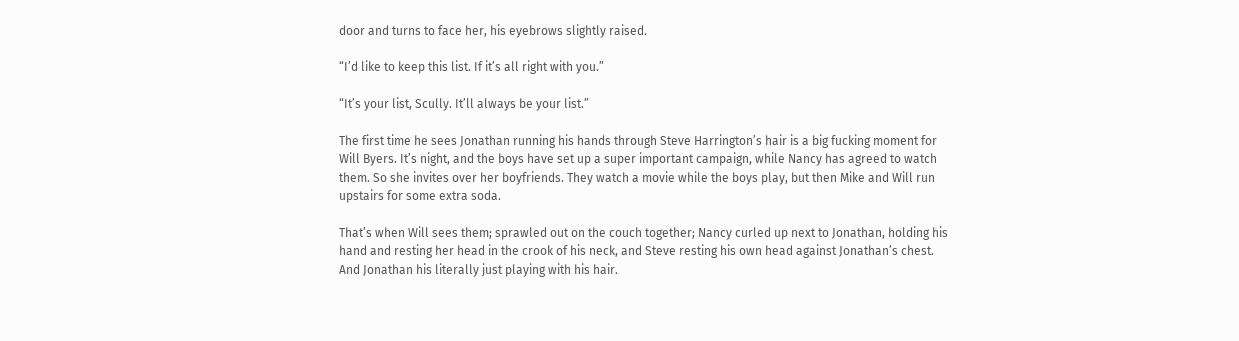door and turns to face her, his eyebrows slightly raised.

“I’d like to keep this list. If it’s all right with you.”

“It’s your list, Scully. It’ll always be your list.”

The first time he sees Jonathan running his hands through Steve Harrington’s hair is a big fucking moment for Will Byers. It’s night, and the boys have set up a super important campaign, while Nancy has agreed to watch them. So she invites over her boyfriends. They watch a movie while the boys play, but then Mike and Will run upstairs for some extra soda.

That’s when Will sees them; sprawled out on the couch together; Nancy curled up next to Jonathan, holding his hand and resting her head in the crook of his neck, and Steve resting his own head against Jonathan’s chest. And Jonathan his literally just playing with his hair.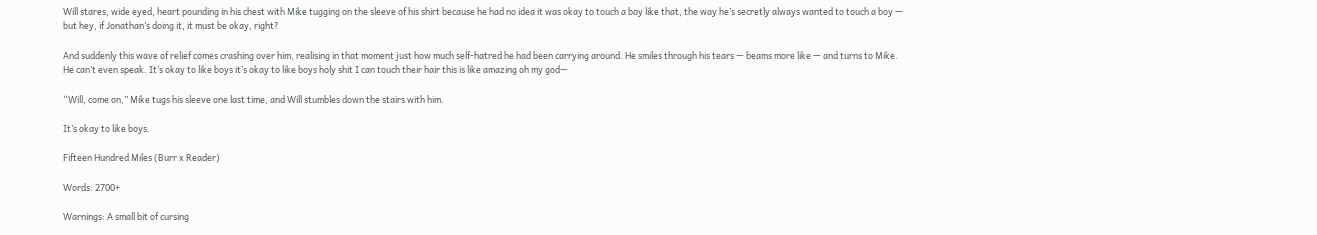Will stares, wide eyed, heart pounding in his chest with Mike tugging on the sleeve of his shirt because he had no idea it was okay to touch a boy like that, the way he’s secretly always wanted to touch a boy — but hey, if Jonathan’s doing it, it must be okay, right?

And suddenly this wave of relief comes crashing over him, realising in that moment just how much self-hatred he had been carrying around. He smiles through his tears — beams more like — and turns to Mike. He can’t even speak. It’s okay to like boys it’s okay to like boys holy shit I can touch their hair this is like amazing oh my god—

“Will, come on,” Mike tugs his sleeve one last time, and Will stumbles down the stairs with him.

It’s okay to like boys.

Fifteen Hundred Miles (Burr x Reader)

Words: 2700+

Warnings: A small bit of cursing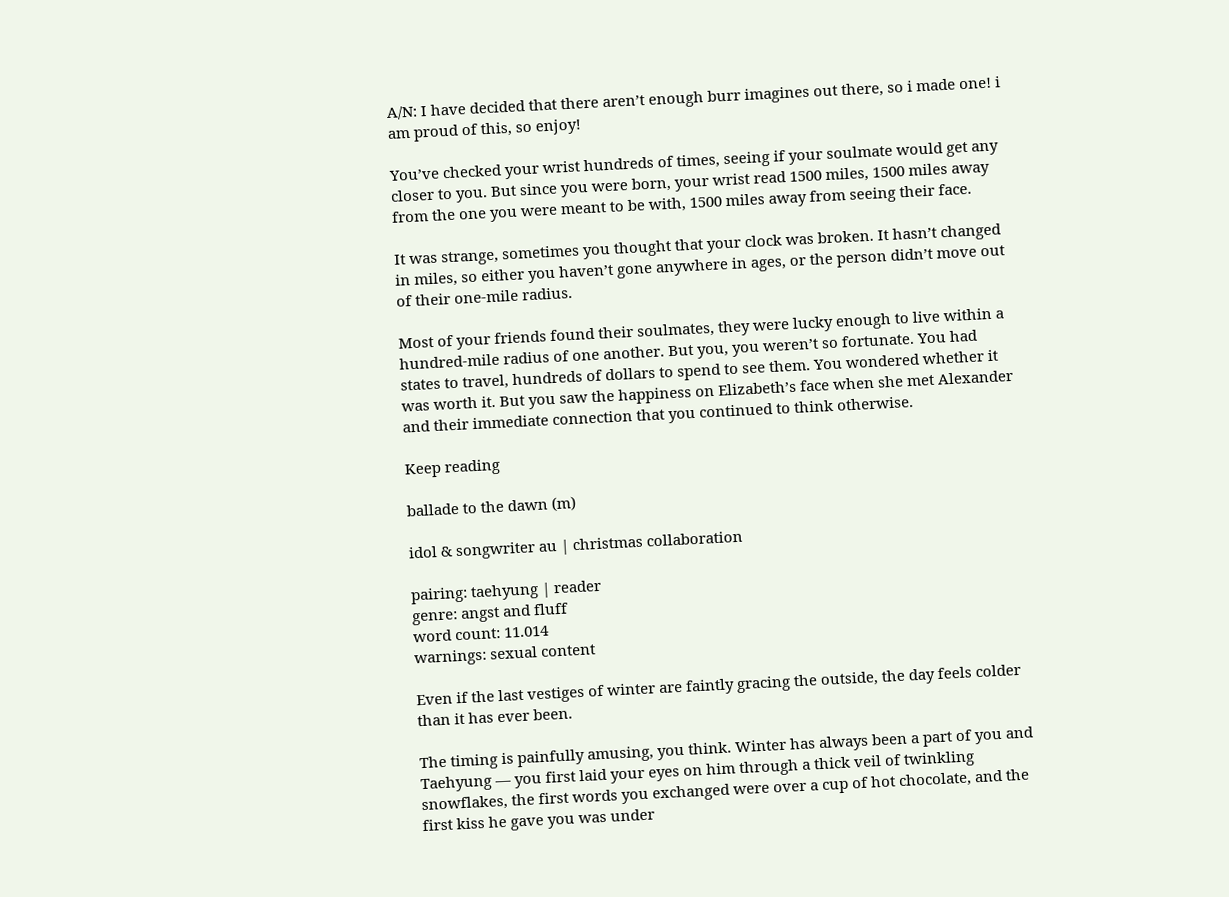A/N: I have decided that there aren’t enough burr imagines out there, so i made one! i am proud of this, so enjoy!

You’ve checked your wrist hundreds of times, seeing if your soulmate would get any closer to you. But since you were born, your wrist read 1500 miles, 1500 miles away from the one you were meant to be with, 1500 miles away from seeing their face.

It was strange, sometimes you thought that your clock was broken. It hasn’t changed in miles, so either you haven’t gone anywhere in ages, or the person didn’t move out of their one-mile radius.

Most of your friends found their soulmates, they were lucky enough to live within a hundred-mile radius of one another. But you, you weren’t so fortunate. You had states to travel, hundreds of dollars to spend to see them. You wondered whether it was worth it. But you saw the happiness on Elizabeth’s face when she met Alexander and their immediate connection that you continued to think otherwise.

Keep reading

ballade to the dawn (m)

idol & songwriter au | christmas collaboration

pairing: taehyung | reader
genre: angst and fluff
word count: 11.014
warnings: sexual content

Even if the last vestiges of winter are faintly gracing the outside, the day feels colder than it has ever been.

The timing is painfully amusing, you think. Winter has always been a part of you and Taehyung — you first laid your eyes on him through a thick veil of twinkling snowflakes, the first words you exchanged were over a cup of hot chocolate, and the first kiss he gave you was under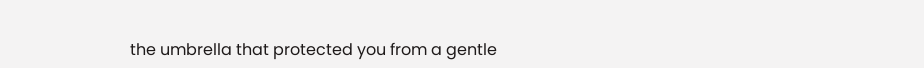the umbrella that protected you from a gentle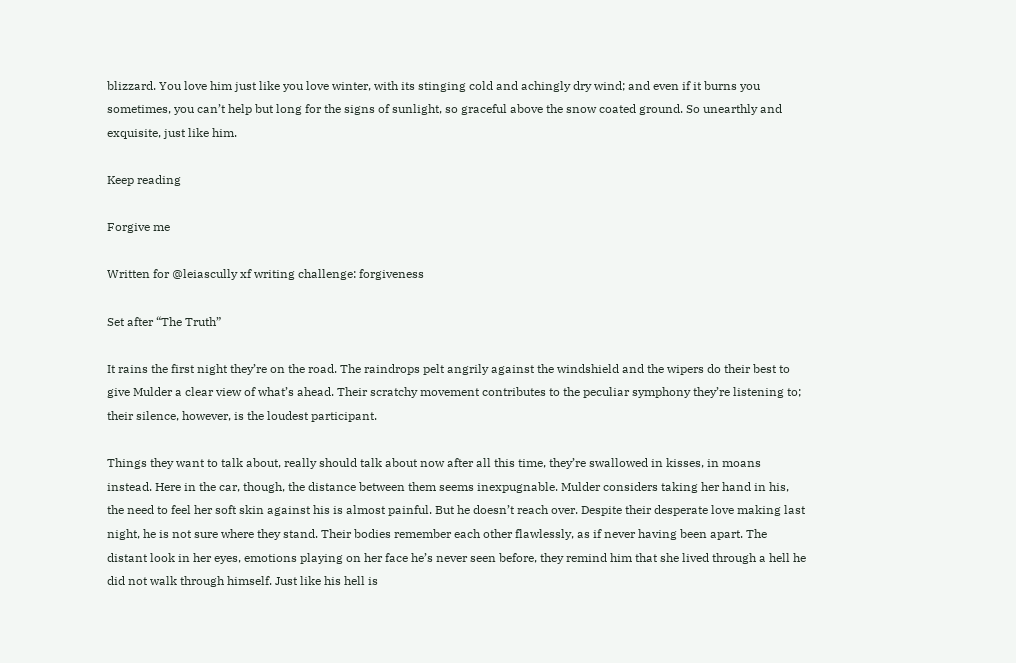blizzard. You love him just like you love winter, with its stinging cold and achingly dry wind; and even if it burns you sometimes, you can’t help but long for the signs of sunlight, so graceful above the snow coated ground. So unearthly and exquisite, just like him.

Keep reading

Forgive me

Written for @leiascully xf writing challenge: forgiveness

Set after “The Truth”

It rains the first night they’re on the road. The raindrops pelt angrily against the windshield and the wipers do their best to give Mulder a clear view of what’s ahead. Their scratchy movement contributes to the peculiar symphony they’re listening to; their silence, however, is the loudest participant.

Things they want to talk about, really should talk about now after all this time, they’re swallowed in kisses, in moans instead. Here in the car, though, the distance between them seems inexpugnable. Mulder considers taking her hand in his, the need to feel her soft skin against his is almost painful. But he doesn’t reach over. Despite their desperate love making last night, he is not sure where they stand. Their bodies remember each other flawlessly, as if never having been apart. The distant look in her eyes, emotions playing on her face he’s never seen before, they remind him that she lived through a hell he did not walk through himself. Just like his hell is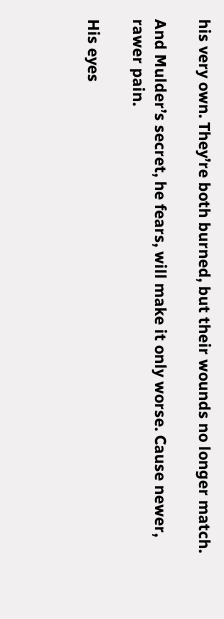his very own. They’re both burned, but their wounds no longer match.

And Mulder’s secret, he fears, will make it only worse. Cause newer, rawer pain.

His eyes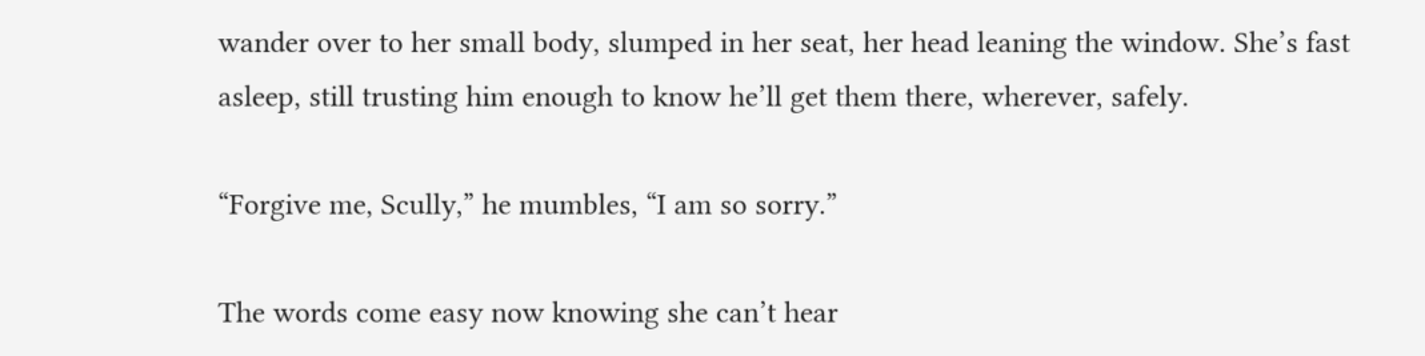wander over to her small body, slumped in her seat, her head leaning the window. She’s fast asleep, still trusting him enough to know he’ll get them there, wherever, safely.

“Forgive me, Scully,” he mumbles, “I am so sorry.”

The words come easy now knowing she can’t hear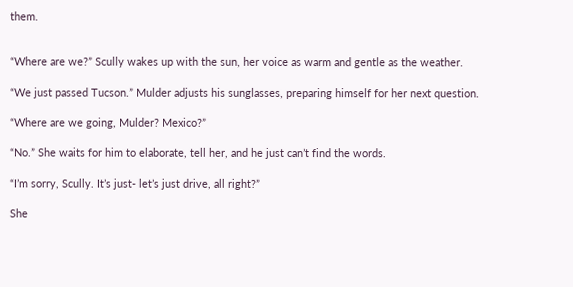them.


“Where are we?” Scully wakes up with the sun, her voice as warm and gentle as the weather.

“We just passed Tucson.” Mulder adjusts his sunglasses, preparing himself for her next question.

“Where are we going, Mulder? Mexico?”

“No.” She waits for him to elaborate, tell her, and he just can’t find the words.

“I’m sorry, Scully. It’s just- let’s just drive, all right?”

She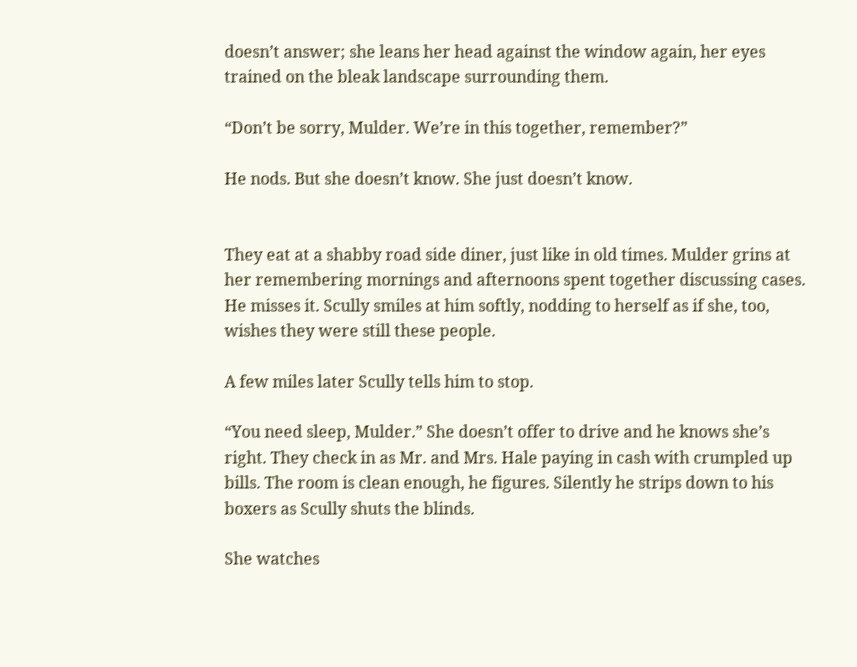doesn’t answer; she leans her head against the window again, her eyes trained on the bleak landscape surrounding them.

“Don’t be sorry, Mulder. We’re in this together, remember?”

He nods. But she doesn’t know. She just doesn’t know.


They eat at a shabby road side diner, just like in old times. Mulder grins at her remembering mornings and afternoons spent together discussing cases. He misses it. Scully smiles at him softly, nodding to herself as if she, too, wishes they were still these people.

A few miles later Scully tells him to stop.

“You need sleep, Mulder.” She doesn’t offer to drive and he knows she’s right. They check in as Mr. and Mrs. Hale paying in cash with crumpled up bills. The room is clean enough, he figures. Silently he strips down to his boxers as Scully shuts the blinds.

She watches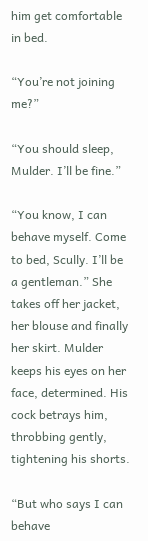him get comfortable in bed.

“You’re not joining me?”

“You should sleep, Mulder. I’ll be fine.”

“You know, I can behave myself. Come to bed, Scully. I’ll be a gentleman.” She takes off her jacket, her blouse and finally her skirt. Mulder keeps his eyes on her face, determined. His cock betrays him, throbbing gently, tightening his shorts.

“But who says I can behave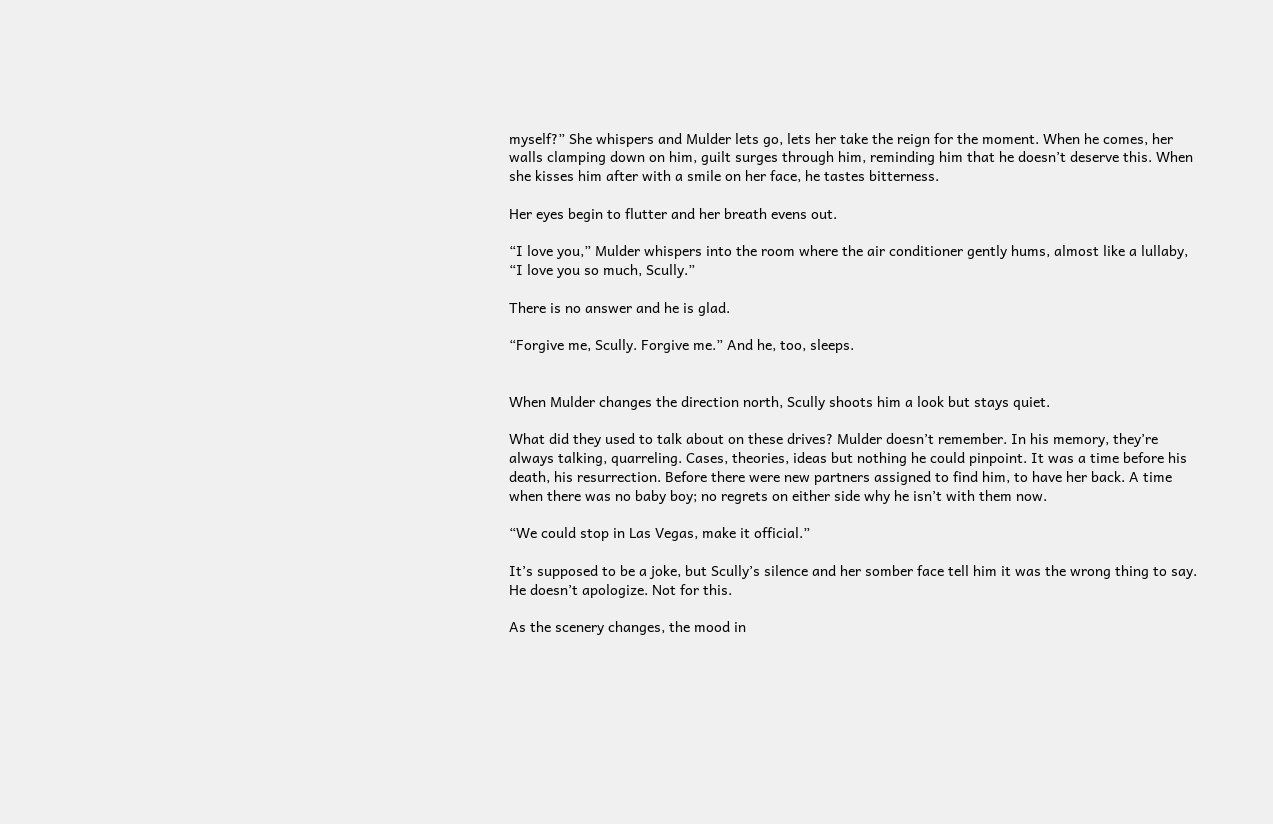myself?” She whispers and Mulder lets go, lets her take the reign for the moment. When he comes, her walls clamping down on him, guilt surges through him, reminding him that he doesn’t deserve this. When she kisses him after with a smile on her face, he tastes bitterness.

Her eyes begin to flutter and her breath evens out.

“I love you,” Mulder whispers into the room where the air conditioner gently hums, almost like a lullaby, “I love you so much, Scully.”

There is no answer and he is glad.

“Forgive me, Scully. Forgive me.” And he, too, sleeps.


When Mulder changes the direction north, Scully shoots him a look but stays quiet.

What did they used to talk about on these drives? Mulder doesn’t remember. In his memory, they’re always talking, quarreling. Cases, theories, ideas but nothing he could pinpoint. It was a time before his death, his resurrection. Before there were new partners assigned to find him, to have her back. A time when there was no baby boy; no regrets on either side why he isn’t with them now.

“We could stop in Las Vegas, make it official.”

It’s supposed to be a joke, but Scully’s silence and her somber face tell him it was the wrong thing to say. He doesn’t apologize. Not for this.

As the scenery changes, the mood in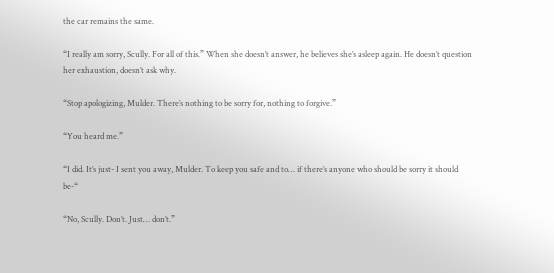the car remains the same.

“I really am sorry, Scully. For all of this.” When she doesn’t answer, he believes she’s asleep again. He doesn’t question her exhaustion, doesn’t ask why.

“Stop apologizing, Mulder. There’s nothing to be sorry for, nothing to forgive.”

“You heard me.”

“I did. It’s just- I sent you away, Mulder. To keep you safe and to… if there’s anyone who should be sorry it should be-“

“No, Scully. Don’t. Just… don’t.”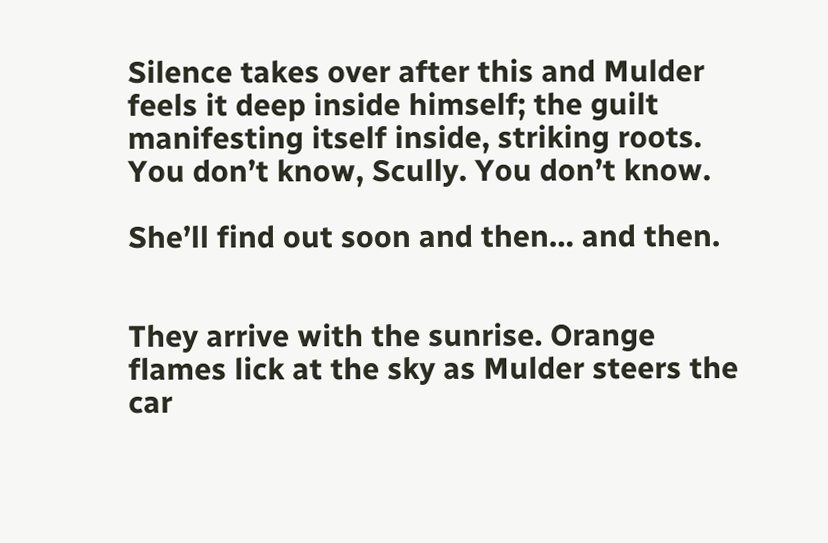Silence takes over after this and Mulder feels it deep inside himself; the guilt manifesting itself inside, striking roots. You don’t know, Scully. You don’t know.

She’ll find out soon and then… and then.


They arrive with the sunrise. Orange flames lick at the sky as Mulder steers the car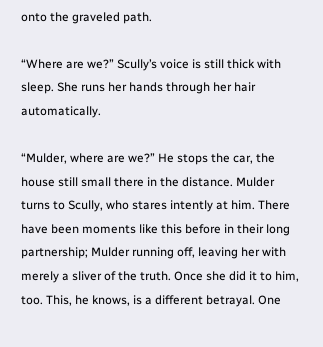onto the graveled path.

“Where are we?” Scully’s voice is still thick with sleep. She runs her hands through her hair automatically.

“Mulder, where are we?” He stops the car, the house still small there in the distance. Mulder turns to Scully, who stares intently at him. There have been moments like this before in their long partnership; Mulder running off, leaving her with merely a sliver of the truth. Once she did it to him, too. This, he knows, is a different betrayal. One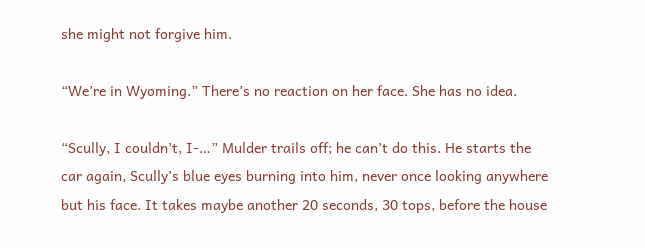she might not forgive him.

“We’re in Wyoming.” There’s no reaction on her face. She has no idea.

“Scully, I couldn’t, I-…” Mulder trails off; he can’t do this. He starts the car again, Scully’s blue eyes burning into him, never once looking anywhere but his face. It takes maybe another 20 seconds, 30 tops, before the house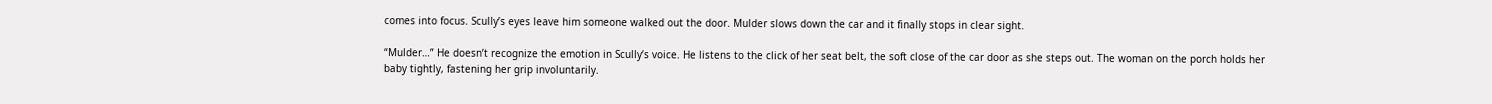comes into focus. Scully’s eyes leave him someone walked out the door. Mulder slows down the car and it finally stops in clear sight.

“Mulder…” He doesn’t recognize the emotion in Scully’s voice. He listens to the click of her seat belt, the soft close of the car door as she steps out. The woman on the porch holds her baby tightly, fastening her grip involuntarily.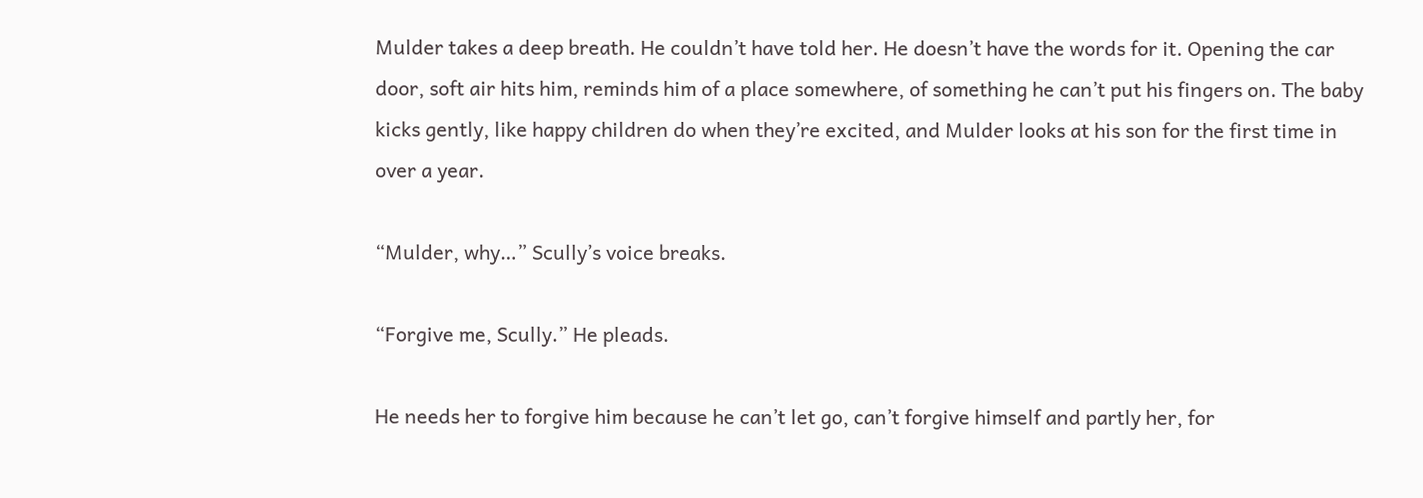Mulder takes a deep breath. He couldn’t have told her. He doesn’t have the words for it. Opening the car door, soft air hits him, reminds him of a place somewhere, of something he can’t put his fingers on. The baby kicks gently, like happy children do when they’re excited, and Mulder looks at his son for the first time in over a year.

“Mulder, why…” Scully’s voice breaks.

“Forgive me, Scully.” He pleads.

He needs her to forgive him because he can’t let go, can’t forgive himself and partly her, for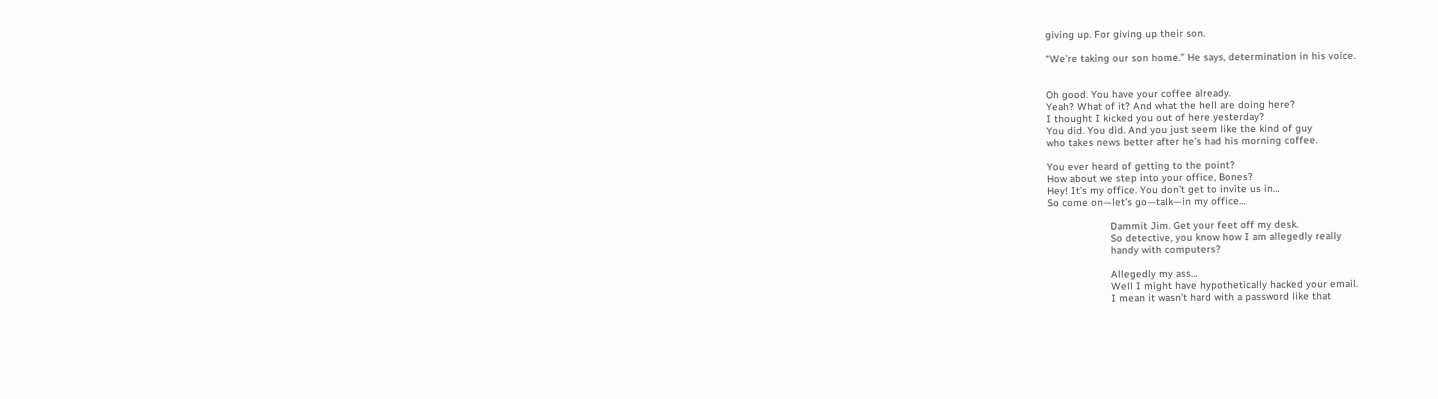giving up. For giving up their son.

“We’re taking our son home.” He says, determination in his voice.


Oh good. You have your coffee already.
Yeah? What of it? And what the hell are doing here?
I thought I kicked you out of here yesterday?
You did. You did. And you just seem like the kind of guy
who takes news better after he’s had his morning coffee.

You ever heard of getting to the point?
How about we step into your office, Bones?
Hey! It’s my office. You don’t get to invite us in…
So come on—let’s go—talk—in my office…

                     Dammit Jim. Get your feet off my desk.
                     So detective, you know how I am allegedly really
                     handy with computers?

                     Allegedly my ass…
                     Well I might have hypothetically hacked your email.
                     I mean it wasn’t hard with a password like that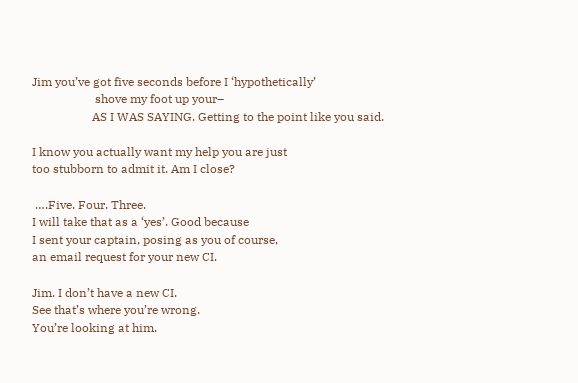Jim you’ve got five seconds before I ‘hypothetically’
                     shove my foot up your–
                    AS I WAS SAYING. Getting to the point like you said.

I know you actually want my help you are just
too stubborn to admit it. Am I close?

 ….Five. Four. Three.
I will take that as a ‘yes’. Good because
I sent your captain, posing as you of course,
an email request for your new CI.

Jim. I don’t have a new CI.
See that’s where you’re wrong.
You’re looking at him.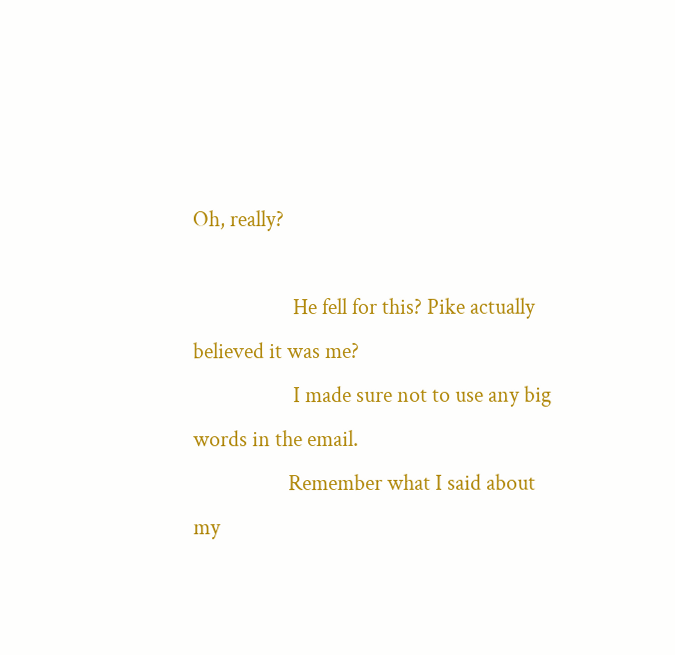Oh, really?

                    He fell for this? Pike actually believed it was me?
                    I made sure not to use any big words in the email.
                   Remember what I said about my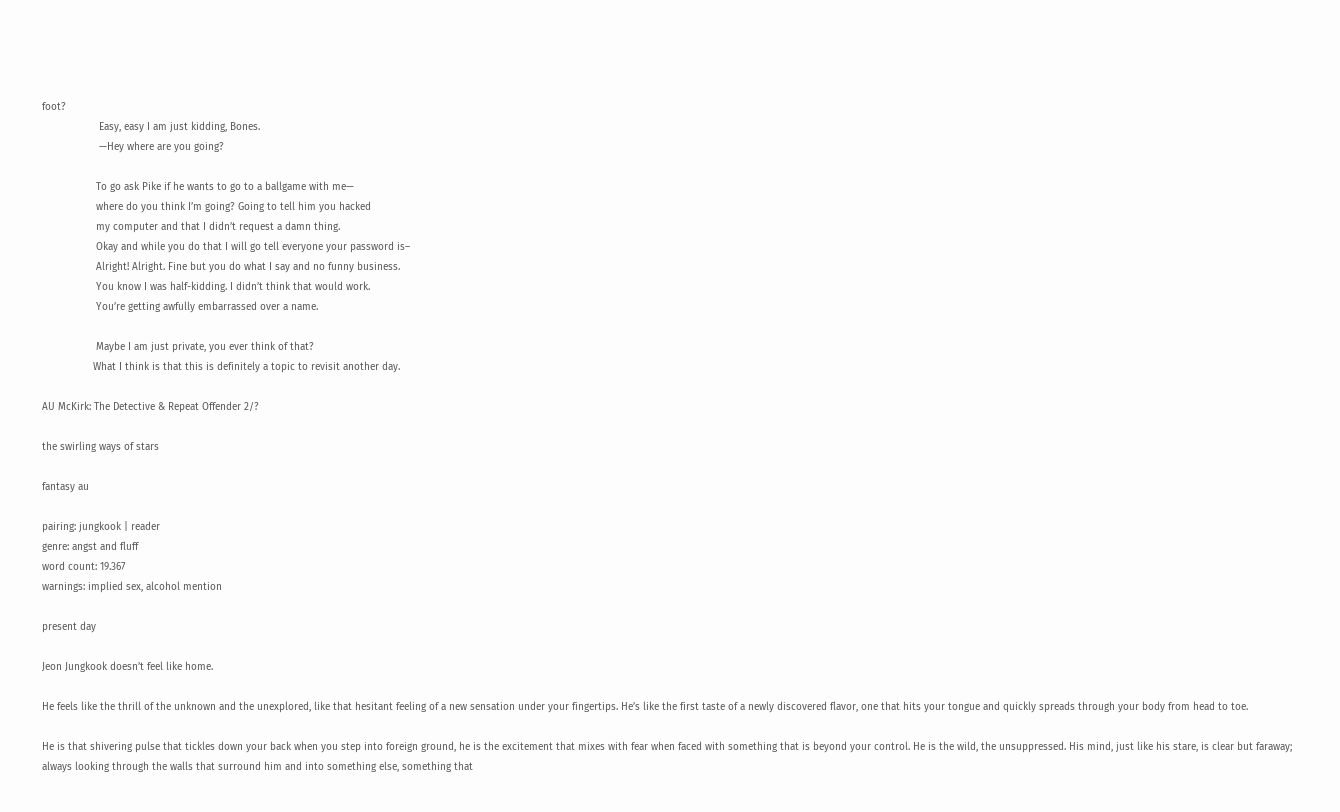foot?
                   Easy, easy I am just kidding, Bones.
                   —Hey where are you going?

                  To go ask Pike if he wants to go to a ballgame with me—
                  where do you think I’m going? Going to tell him you hacked
                  my computer and that I didn’t request a damn thing.
                  Okay and while you do that I will go tell everyone your password is–
                  Alright! Alright. Fine but you do what I say and no funny business.
                  You know I was half-kidding. I didn’t think that would work.
                  You’re getting awfully embarrassed over a name.

                  Maybe I am just private, you ever think of that?
                 What I think is that this is definitely a topic to revisit another day.

AU McKirk: The Detective & Repeat Offender 2/?

the swirling ways of stars

fantasy au

pairing: jungkook | reader
genre: angst and fluff
word count: 19.367
warnings: implied sex, alcohol mention

present day

Jeon Jungkook doesn’t feel like home.

He feels like the thrill of the unknown and the unexplored, like that hesitant feeling of a new sensation under your fingertips. He’s like the first taste of a newly discovered flavor, one that hits your tongue and quickly spreads through your body from head to toe.

He is that shivering pulse that tickles down your back when you step into foreign ground, he is the excitement that mixes with fear when faced with something that is beyond your control. He is the wild, the unsuppressed. His mind, just like his stare, is clear but faraway; always looking through the walls that surround him and into something else, something that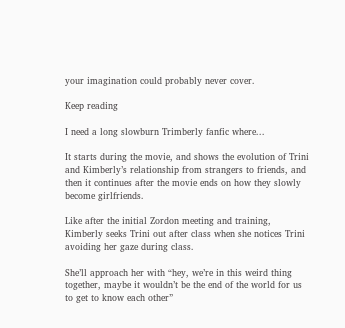your imagination could probably never cover.

Keep reading

I need a long slowburn Trimberly fanfic where...

It starts during the movie, and shows the evolution of Trini and Kimberly’s relationship from strangers to friends, and then it continues after the movie ends on how they slowly become girlfriends.

Like after the initial Zordon meeting and training, Kimberly seeks Trini out after class when she notices Trini avoiding her gaze during class.

She’ll approach her with “hey, we’re in this weird thing together, maybe it wouldn’t be the end of the world for us to get to know each other”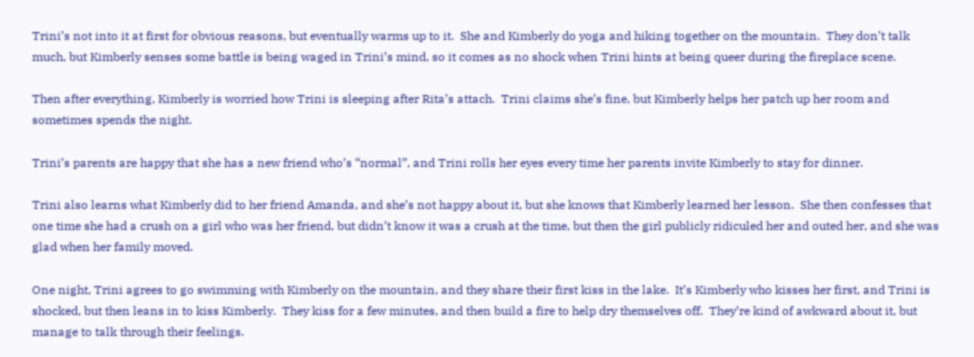Trini’s not into it at first for obvious reasons, but eventually warms up to it.  She and Kimberly do yoga and hiking together on the mountain.  They don’t talk much, but Kimberly senses some battle is being waged in Trini’s mind, so it comes as no shock when Trini hints at being queer during the fireplace scene.

Then after everything, Kimberly is worried how Trini is sleeping after Rita’s attach.  Trini claims she’s fine, but Kimberly helps her patch up her room and sometimes spends the night.

Trini’s parents are happy that she has a new friend who’s “normal”, and Trini rolls her eyes every time her parents invite Kimberly to stay for dinner.

Trini also learns what Kimberly did to her friend Amanda, and she’s not happy about it, but she knows that Kimberly learned her lesson.  She then confesses that one time she had a crush on a girl who was her friend, but didn’t know it was a crush at the time, but then the girl publicly ridiculed her and outed her, and she was glad when her family moved.

One night, Trini agrees to go swimming with Kimberly on the mountain, and they share their first kiss in the lake.  It’s Kimberly who kisses her first, and Trini is shocked, but then leans in to kiss Kimberly.  They kiss for a few minutes, and then build a fire to help dry themselves off.  They’re kind of awkward about it, but manage to talk through their feelings.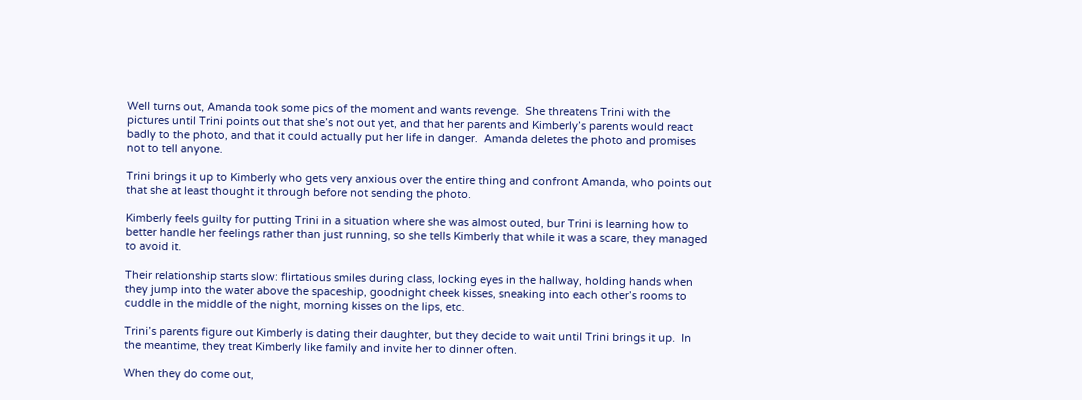Well turns out, Amanda took some pics of the moment and wants revenge.  She threatens Trini with the pictures until Trini points out that she’s not out yet, and that her parents and Kimberly’s parents would react badly to the photo, and that it could actually put her life in danger.  Amanda deletes the photo and promises not to tell anyone.

Trini brings it up to Kimberly who gets very anxious over the entire thing and confront Amanda, who points out that she at least thought it through before not sending the photo.

Kimberly feels guilty for putting Trini in a situation where she was almost outed, bur Trini is learning how to better handle her feelings rather than just running, so she tells Kimberly that while it was a scare, they managed to avoid it.

Their relationship starts slow: flirtatious smiles during class, locking eyes in the hallway, holding hands when they jump into the water above the spaceship, goodnight cheek kisses, sneaking into each other’s rooms to cuddle in the middle of the night, morning kisses on the lips, etc.

Trini’s parents figure out Kimberly is dating their daughter, but they decide to wait until Trini brings it up.  In the meantime, they treat Kimberly like family and invite her to dinner often.

When they do come out,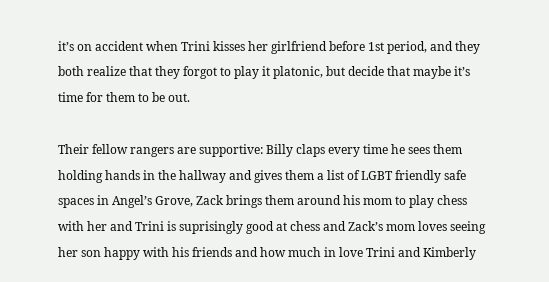it’s on accident when Trini kisses her girlfriend before 1st period, and they both realize that they forgot to play it platonic, but decide that maybe it’s time for them to be out.

Their fellow rangers are supportive: Billy claps every time he sees them holding hands in the hallway and gives them a list of LGBT friendly safe spaces in Angel’s Grove, Zack brings them around his mom to play chess with her and Trini is suprisingly good at chess and Zack’s mom loves seeing her son happy with his friends and how much in love Trini and Kimberly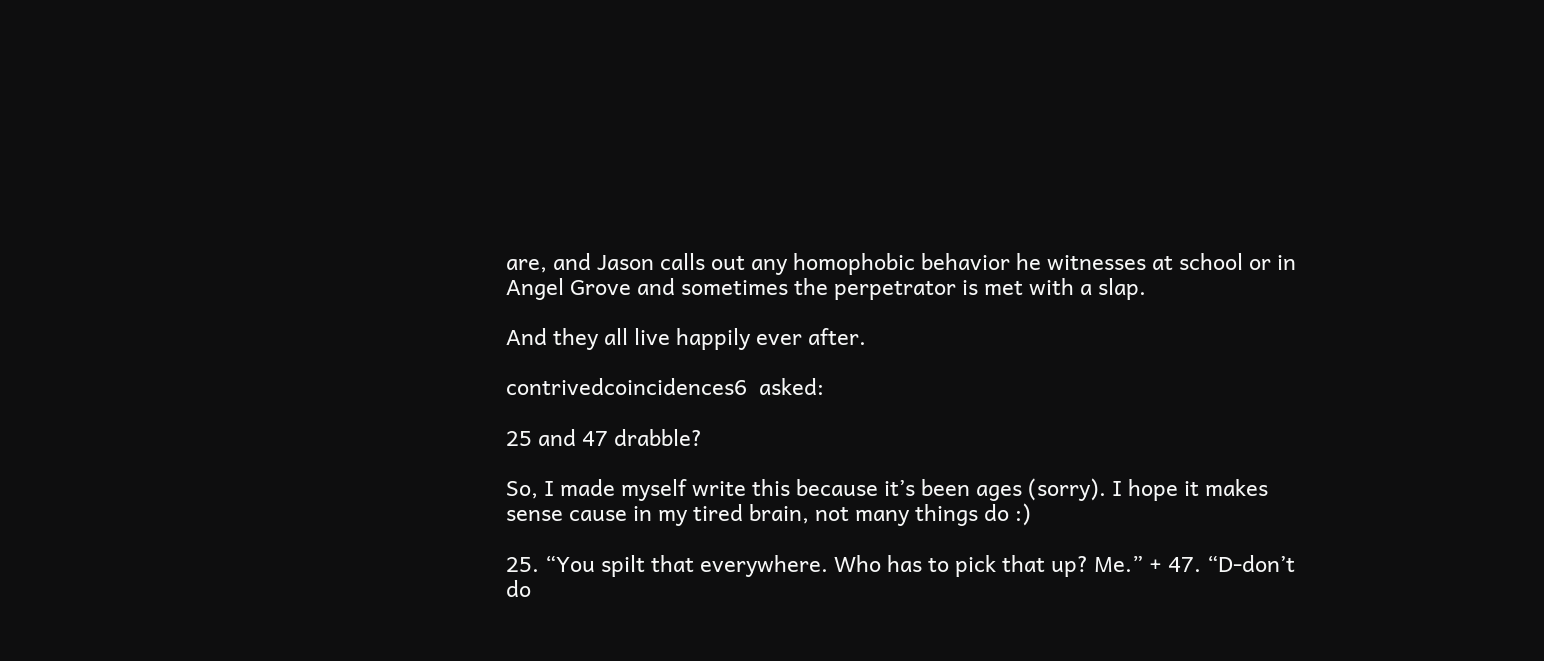are, and Jason calls out any homophobic behavior he witnesses at school or in Angel Grove and sometimes the perpetrator is met with a slap.

And they all live happily ever after.

contrivedcoincidences6  asked:

25 and 47 drabble?

So, I made myself write this because it’s been ages (sorry). I hope it makes sense cause in my tired brain, not many things do :)

25. “You spilt that everywhere. Who has to pick that up? Me.” + 47. “D-don’t do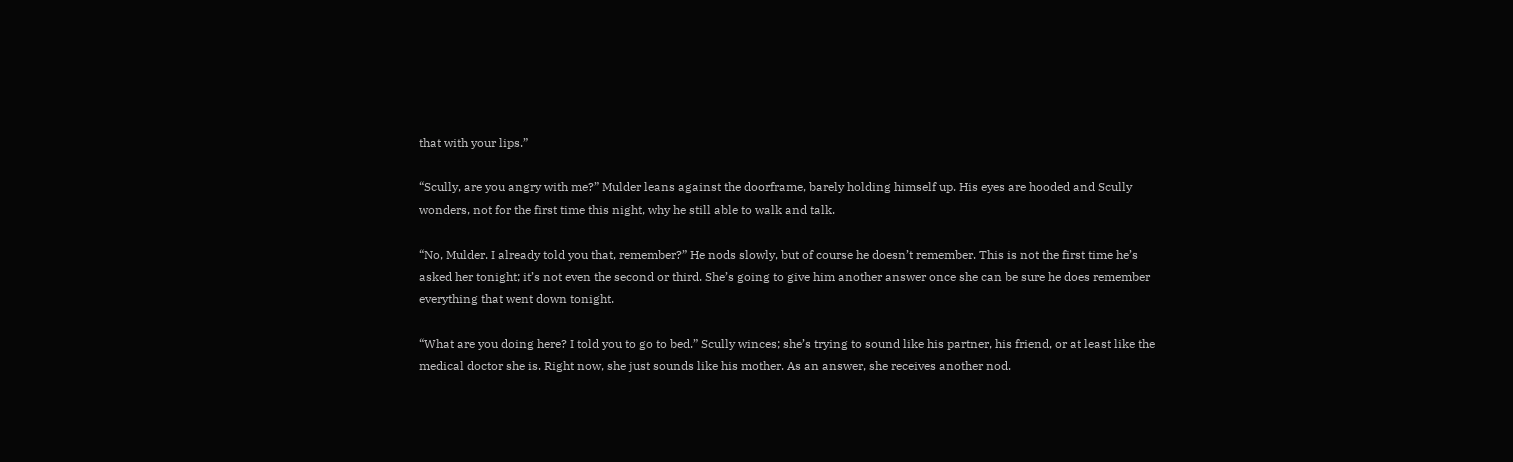that with your lips.”

“Scully, are you angry with me?” Mulder leans against the doorframe, barely holding himself up. His eyes are hooded and Scully wonders, not for the first time this night, why he still able to walk and talk.

“No, Mulder. I already told you that, remember?” He nods slowly, but of course he doesn’t remember. This is not the first time he’s asked her tonight; it’s not even the second or third. She’s going to give him another answer once she can be sure he does remember everything that went down tonight.

“What are you doing here? I told you to go to bed.” Scully winces; she’s trying to sound like his partner, his friend, or at least like the medical doctor she is. Right now, she just sounds like his mother. As an answer, she receives another nod.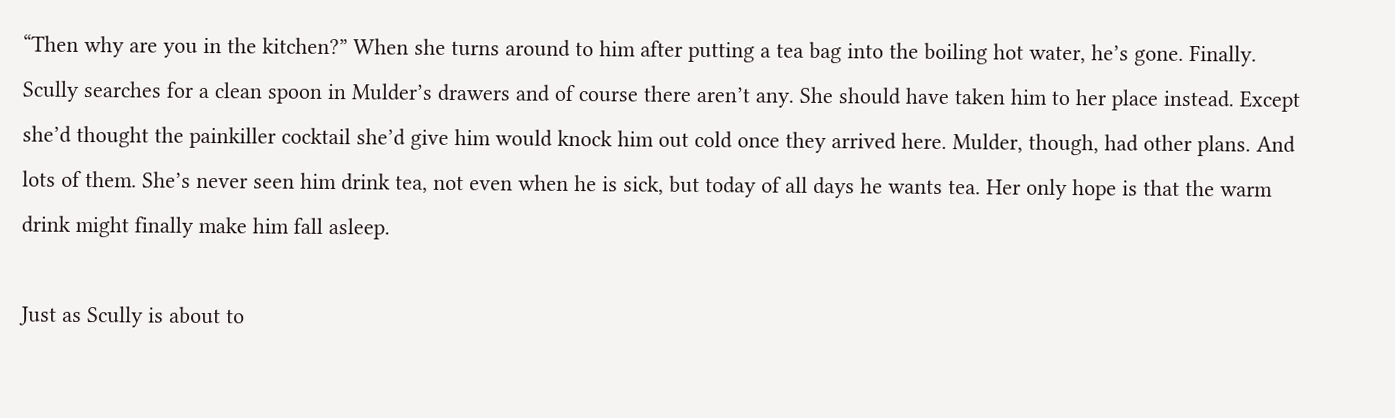“Then why are you in the kitchen?” When she turns around to him after putting a tea bag into the boiling hot water, he’s gone. Finally. Scully searches for a clean spoon in Mulder’s drawers and of course there aren’t any. She should have taken him to her place instead. Except she’d thought the painkiller cocktail she’d give him would knock him out cold once they arrived here. Mulder, though, had other plans. And lots of them. She’s never seen him drink tea, not even when he is sick, but today of all days he wants tea. Her only hope is that the warm drink might finally make him fall asleep.

Just as Scully is about to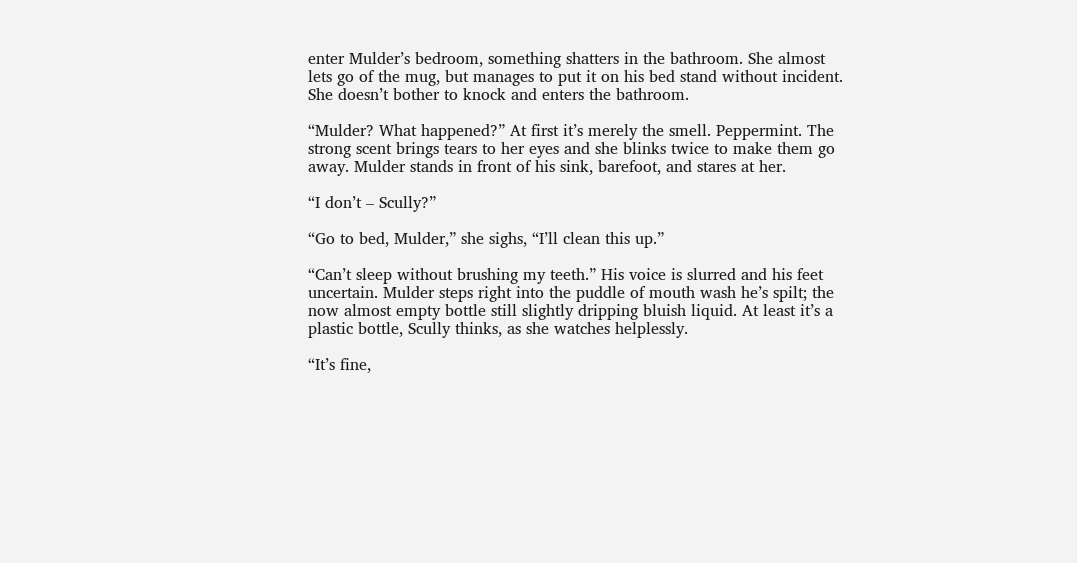enter Mulder’s bedroom, something shatters in the bathroom. She almost lets go of the mug, but manages to put it on his bed stand without incident. She doesn’t bother to knock and enters the bathroom.

“Mulder? What happened?” At first it’s merely the smell. Peppermint. The strong scent brings tears to her eyes and she blinks twice to make them go away. Mulder stands in front of his sink, barefoot, and stares at her.

“I don’t – Scully?”

“Go to bed, Mulder,” she sighs, “I’ll clean this up.”

“Can’t sleep without brushing my teeth.” His voice is slurred and his feet uncertain. Mulder steps right into the puddle of mouth wash he’s spilt; the now almost empty bottle still slightly dripping bluish liquid. At least it’s a plastic bottle, Scully thinks, as she watches helplessly.

“It’s fine,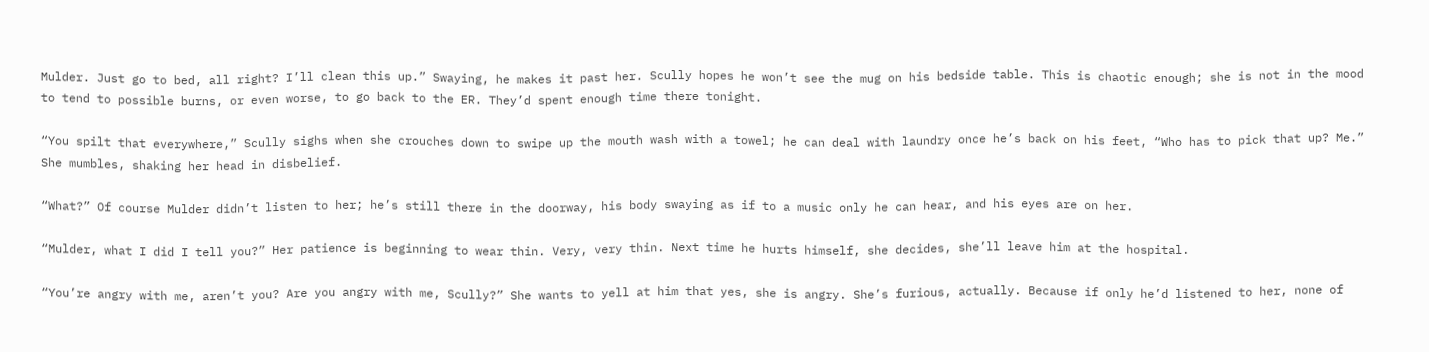Mulder. Just go to bed, all right? I’ll clean this up.” Swaying, he makes it past her. Scully hopes he won’t see the mug on his bedside table. This is chaotic enough; she is not in the mood to tend to possible burns, or even worse, to go back to the ER. They’d spent enough time there tonight.

“You spilt that everywhere,” Scully sighs when she crouches down to swipe up the mouth wash with a towel; he can deal with laundry once he’s back on his feet, “Who has to pick that up? Me.” She mumbles, shaking her head in disbelief.

“What?” Of course Mulder didn’t listen to her; he’s still there in the doorway, his body swaying as if to a music only he can hear, and his eyes are on her.

“Mulder, what I did I tell you?” Her patience is beginning to wear thin. Very, very thin. Next time he hurts himself, she decides, she’ll leave him at the hospital.

“You’re angry with me, aren’t you? Are you angry with me, Scully?” She wants to yell at him that yes, she is angry. She’s furious, actually. Because if only he’d listened to her, none of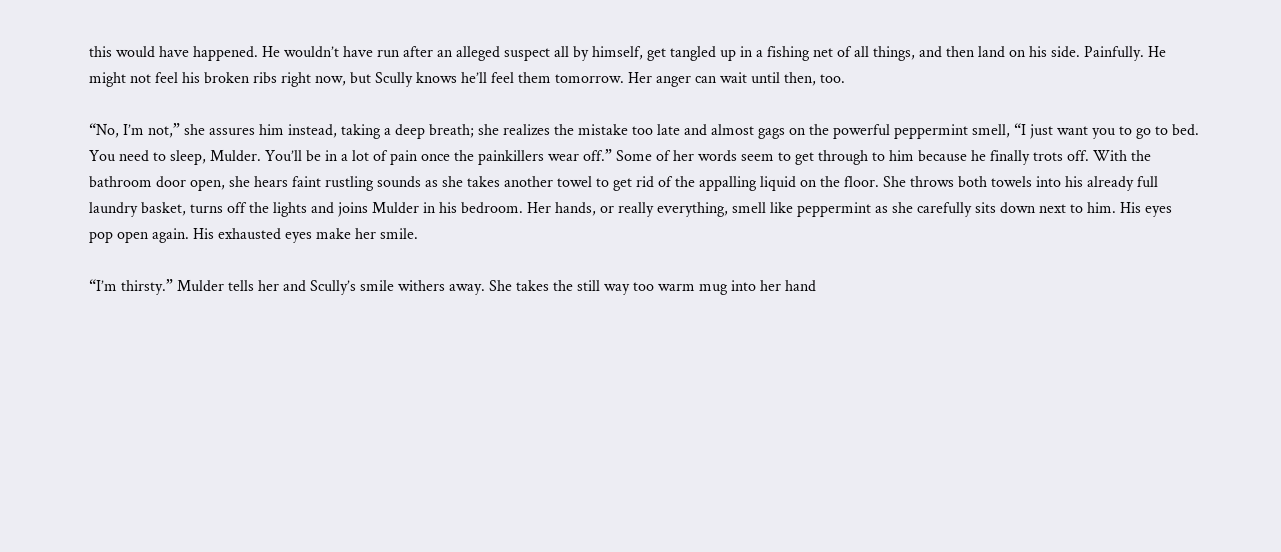this would have happened. He wouldn’t have run after an alleged suspect all by himself, get tangled up in a fishing net of all things, and then land on his side. Painfully. He might not feel his broken ribs right now, but Scully knows he’ll feel them tomorrow. Her anger can wait until then, too.

“No, I’m not,” she assures him instead, taking a deep breath; she realizes the mistake too late and almost gags on the powerful peppermint smell, “I just want you to go to bed. You need to sleep, Mulder. You’ll be in a lot of pain once the painkillers wear off.” Some of her words seem to get through to him because he finally trots off. With the bathroom door open, she hears faint rustling sounds as she takes another towel to get rid of the appalling liquid on the floor. She throws both towels into his already full laundry basket, turns off the lights and joins Mulder in his bedroom. Her hands, or really everything, smell like peppermint as she carefully sits down next to him. His eyes pop open again. His exhausted eyes make her smile.

“I’m thirsty.” Mulder tells her and Scully’s smile withers away. She takes the still way too warm mug into her hand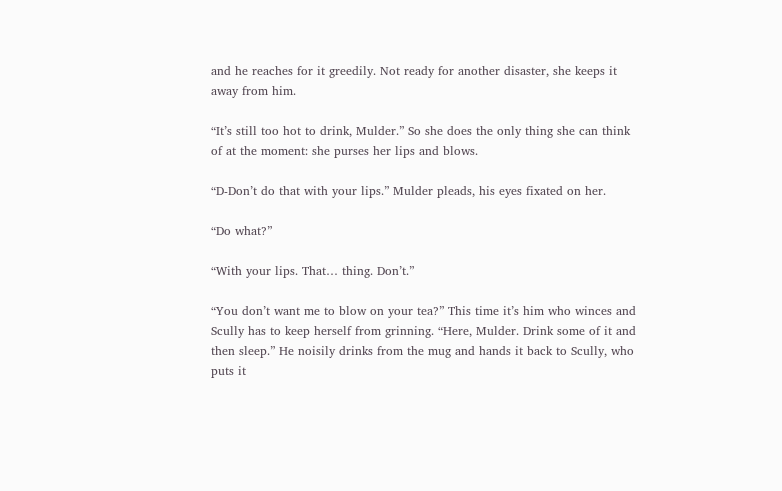and he reaches for it greedily. Not ready for another disaster, she keeps it away from him.

“It’s still too hot to drink, Mulder.” So she does the only thing she can think of at the moment: she purses her lips and blows.

“D-Don’t do that with your lips.” Mulder pleads, his eyes fixated on her.

“Do what?”

“With your lips. That… thing. Don’t.”

“You don’t want me to blow on your tea?” This time it’s him who winces and Scully has to keep herself from grinning. “Here, Mulder. Drink some of it and then sleep.” He noisily drinks from the mug and hands it back to Scully, who puts it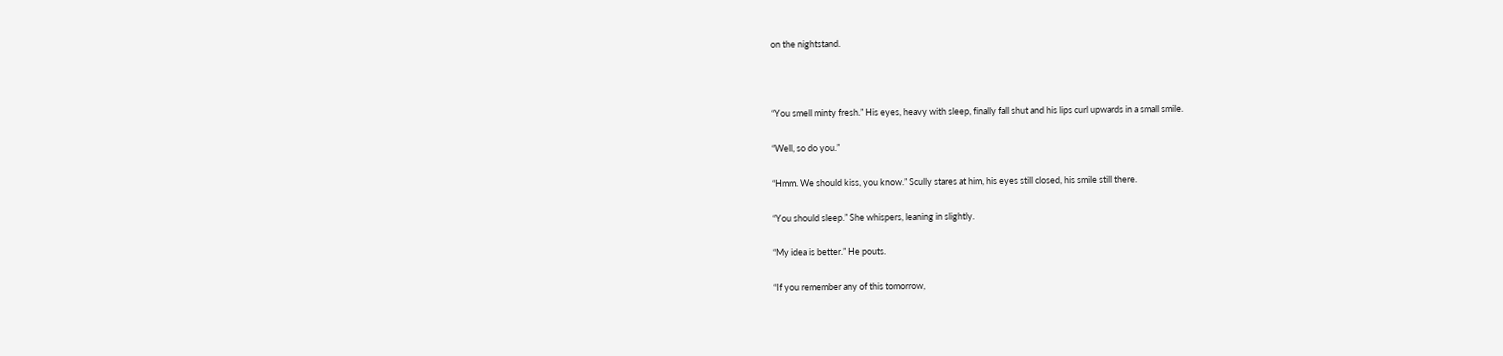on the nightstand.



“You smell minty fresh.” His eyes, heavy with sleep, finally fall shut and his lips curl upwards in a small smile.

“Well, so do you.”

“Hmm. We should kiss, you know.” Scully stares at him, his eyes still closed, his smile still there.

“You should sleep.” She whispers, leaning in slightly.

“My idea is better.” He pouts.

“If you remember any of this tomorrow,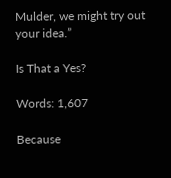Mulder, we might try out your idea.”

Is That a Yes?

Words: 1,607

Because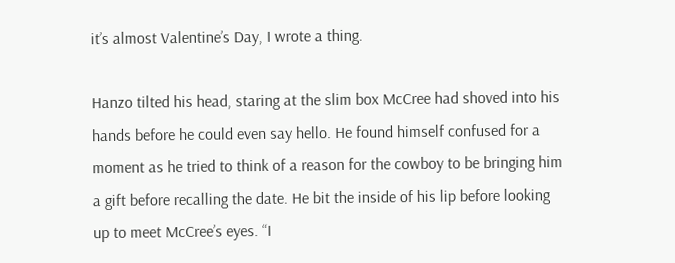it’s almost Valentine’s Day, I wrote a thing.

Hanzo tilted his head, staring at the slim box McCree had shoved into his hands before he could even say hello. He found himself confused for a moment as he tried to think of a reason for the cowboy to be bringing him a gift before recalling the date. He bit the inside of his lip before looking up to meet McCree’s eyes. “I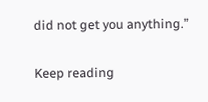did not get you anything.”

Keep reading